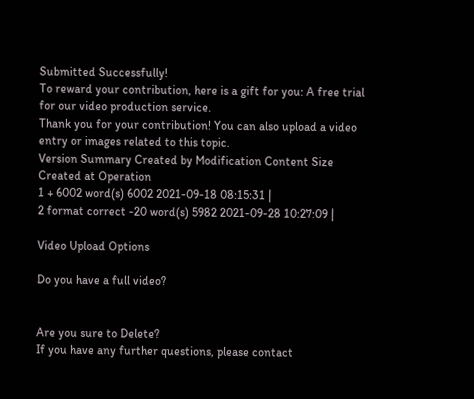Submitted Successfully!
To reward your contribution, here is a gift for you: A free trial for our video production service.
Thank you for your contribution! You can also upload a video entry or images related to this topic.
Version Summary Created by Modification Content Size Created at Operation
1 + 6002 word(s) 6002 2021-09-18 08:15:31 |
2 format correct -20 word(s) 5982 2021-09-28 10:27:09 |

Video Upload Options

Do you have a full video?


Are you sure to Delete?
If you have any further questions, please contact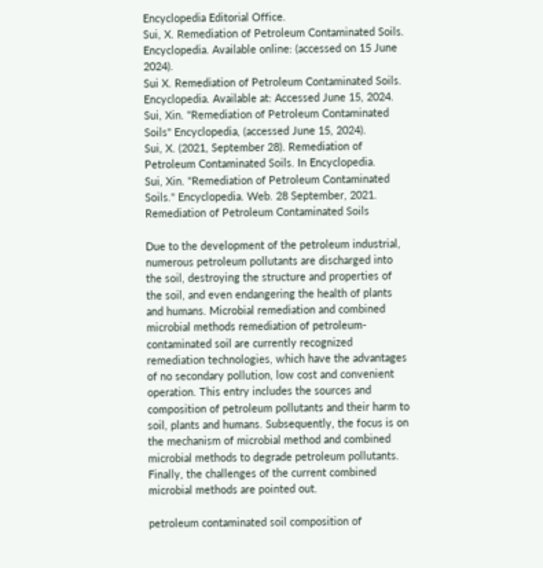Encyclopedia Editorial Office.
Sui, X. Remediation of Petroleum Contaminated Soils. Encyclopedia. Available online: (accessed on 15 June 2024).
Sui X. Remediation of Petroleum Contaminated Soils. Encyclopedia. Available at: Accessed June 15, 2024.
Sui, Xin. "Remediation of Petroleum Contaminated Soils" Encyclopedia, (accessed June 15, 2024).
Sui, X. (2021, September 28). Remediation of Petroleum Contaminated Soils. In Encyclopedia.
Sui, Xin. "Remediation of Petroleum Contaminated Soils." Encyclopedia. Web. 28 September, 2021.
Remediation of Petroleum Contaminated Soils

Due to the development of the petroleum industrial, numerous petroleum pollutants are discharged into the soil, destroying the structure and properties of the soil, and even endangering the health of plants and humans. Microbial remediation and combined microbial methods remediation of petroleum-contaminated soil are currently recognized remediation technologies, which have the advantages of no secondary pollution, low cost and convenient operation. This entry includes the sources and composition of petroleum pollutants and their harm to soil, plants and humans. Subsequently, the focus is on the mechanism of microbial method and combined microbial methods to degrade petroleum pollutants. Finally, the challenges of the current combined microbial methods are pointed out.

petroleum contaminated soil composition of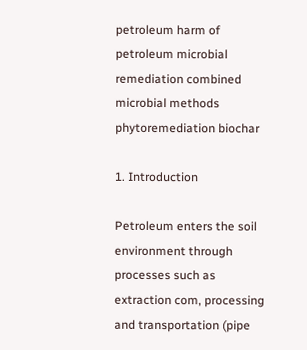petroleum harm of petroleum microbial remediation combined microbial methods phytoremediation biochar

1. Introduction

Petroleum enters the soil environment through processes such as extraction com, processing and transportation (pipe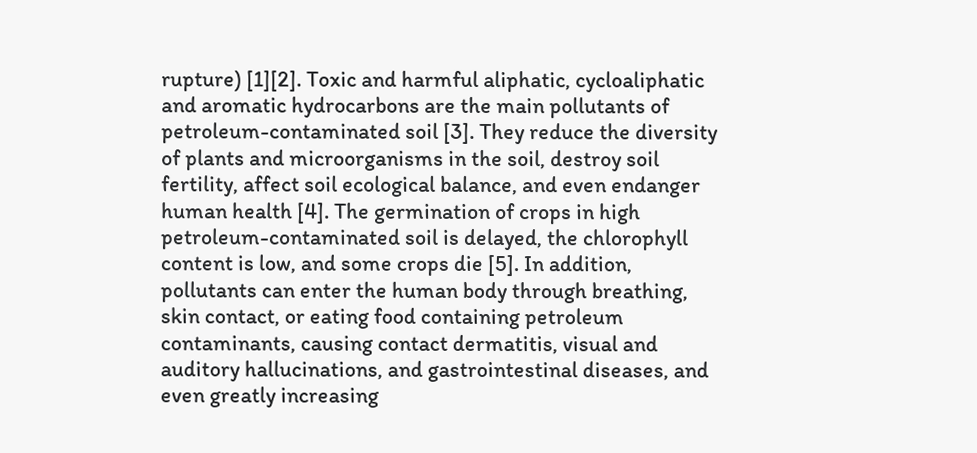rupture) [1][2]. Toxic and harmful aliphatic, cycloaliphatic and aromatic hydrocarbons are the main pollutants of petroleum-contaminated soil [3]. They reduce the diversity of plants and microorganisms in the soil, destroy soil fertility, affect soil ecological balance, and even endanger human health [4]. The germination of crops in high petroleum-contaminated soil is delayed, the chlorophyll content is low, and some crops die [5]. In addition, pollutants can enter the human body through breathing, skin contact, or eating food containing petroleum contaminants, causing contact dermatitis, visual and auditory hallucinations, and gastrointestinal diseases, and even greatly increasing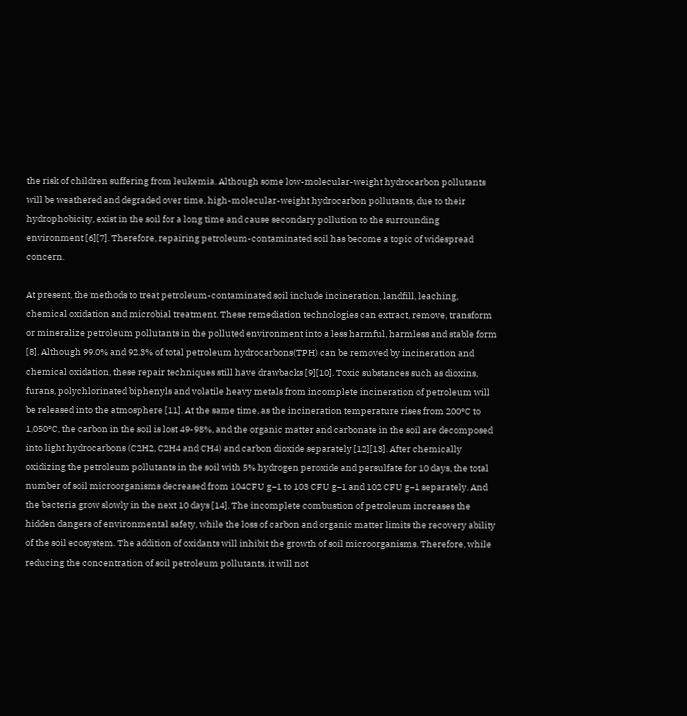the risk of children suffering from leukemia. Although some low-molecular-weight hydrocarbon pollutants will be weathered and degraded over time, high-molecular-weight hydrocarbon pollutants, due to their hydrophobicity, exist in the soil for a long time and cause secondary pollution to the surrounding environment [6][7]. Therefore, repairing petroleum-contaminated soil has become a topic of widespread concern.

At present, the methods to treat petroleum-contaminated soil include incineration, landfill, leaching, chemical oxidation and microbial treatment. These remediation technologies can extract, remove, transform or mineralize petroleum pollutants in the polluted environment into a less harmful, harmless and stable form [8]. Although 99.0% and 92.3% of total petroleum hydrocarbons(TPH) can be removed by incineration and chemical oxidation, these repair techniques still have drawbacks [9][10]. Toxic substances such as dioxins, furans, polychlorinated biphenyls and volatile heavy metals from incomplete incineration of petroleum will be released into the atmosphere [11]. At the same time, as the incineration temperature rises from 200°C to 1,050°C, the carbon in the soil is lost 49-98%, and the organic matter and carbonate in the soil are decomposed into light hydrocarbons (C2H2, C2H4 and CH4) and carbon dioxide separately [12][13]. After chemically oxidizing the petroleum pollutants in the soil with 5% hydrogen peroxide and persulfate for 10 days, the total number of soil microorganisms decreased from 104CFU g−1 to 103 CFU g−1 and 102 CFU g−1 separately. And the bacteria grow slowly in the next 10 days [14]. The incomplete combustion of petroleum increases the hidden dangers of environmental safety, while the loss of carbon and organic matter limits the recovery ability of the soil ecosystem. The addition of oxidants will inhibit the growth of soil microorganisms. Therefore, while reducing the concentration of soil petroleum pollutants, it will not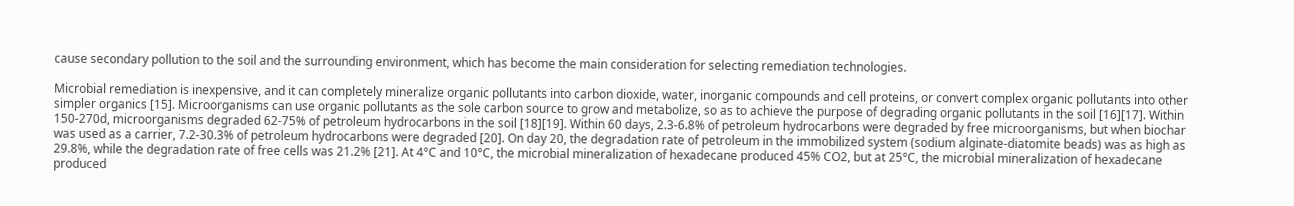cause secondary pollution to the soil and the surrounding environment, which has become the main consideration for selecting remediation technologies.

Microbial remediation is inexpensive, and it can completely mineralize organic pollutants into carbon dioxide, water, inorganic compounds and cell proteins, or convert complex organic pollutants into other simpler organics [15]. Microorganisms can use organic pollutants as the sole carbon source to grow and metabolize, so as to achieve the purpose of degrading organic pollutants in the soil [16][17]. Within 150-270d, microorganisms degraded 62-75% of petroleum hydrocarbons in the soil [18][19]. Within 60 days, 2.3-6.8% of petroleum hydrocarbons were degraded by free microorganisms, but when biochar was used as a carrier, 7.2-30.3% of petroleum hydrocarbons were degraded [20]. On day 20, the degradation rate of petroleum in the immobilized system (sodium alginate-diatomite beads) was as high as 29.8%, while the degradation rate of free cells was 21.2% [21]. At 4°C and 10°C, the microbial mineralization of hexadecane produced 45% CO2, but at 25°C, the microbial mineralization of hexadecane produced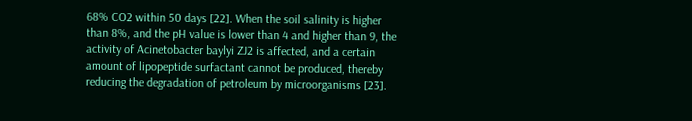68% CO2 within 50 days [22]. When the soil salinity is higher than 8%, and the pH value is lower than 4 and higher than 9, the activity of Acinetobacter baylyi ZJ2 is affected, and a certain amount of lipopeptide surfactant cannot be produced, thereby reducing the degradation of petroleum by microorganisms [23].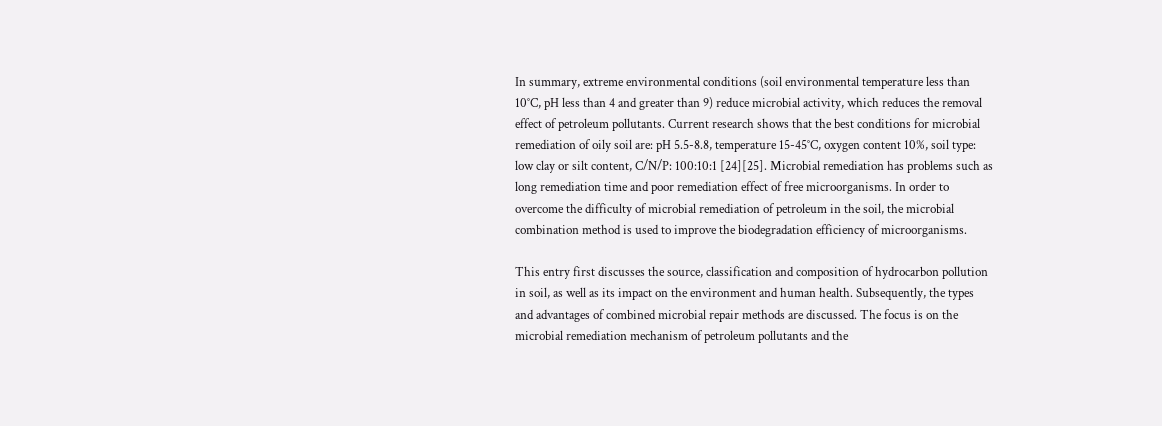In summary, extreme environmental conditions (soil environmental temperature less than 10°C, pH less than 4 and greater than 9) reduce microbial activity, which reduces the removal effect of petroleum pollutants. Current research shows that the best conditions for microbial remediation of oily soil are: pH 5.5-8.8, temperature 15-45°C, oxygen content 10%, soil type: low clay or silt content, C/N/P: 100:10:1 [24][25]. Microbial remediation has problems such as long remediation time and poor remediation effect of free microorganisms. In order to overcome the difficulty of microbial remediation of petroleum in the soil, the microbial combination method is used to improve the biodegradation efficiency of microorganisms.

This entry first discusses the source, classification and composition of hydrocarbon pollution in soil, as well as its impact on the environment and human health. Subsequently, the types and advantages of combined microbial repair methods are discussed. The focus is on the microbial remediation mechanism of petroleum pollutants and the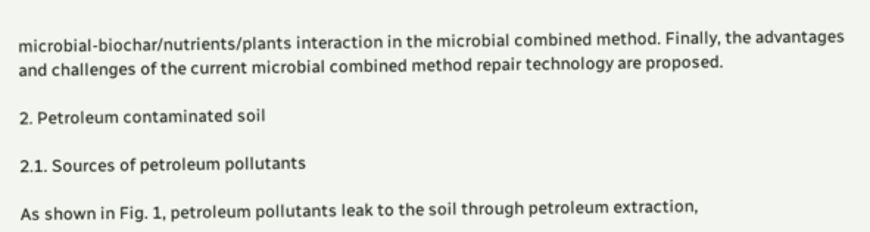microbial-biochar/nutrients/plants interaction in the microbial combined method. Finally, the advantages and challenges of the current microbial combined method repair technology are proposed.

2. Petroleum contaminated soil

2.1. Sources of petroleum pollutants

As shown in Fig. 1, petroleum pollutants leak to the soil through petroleum extraction,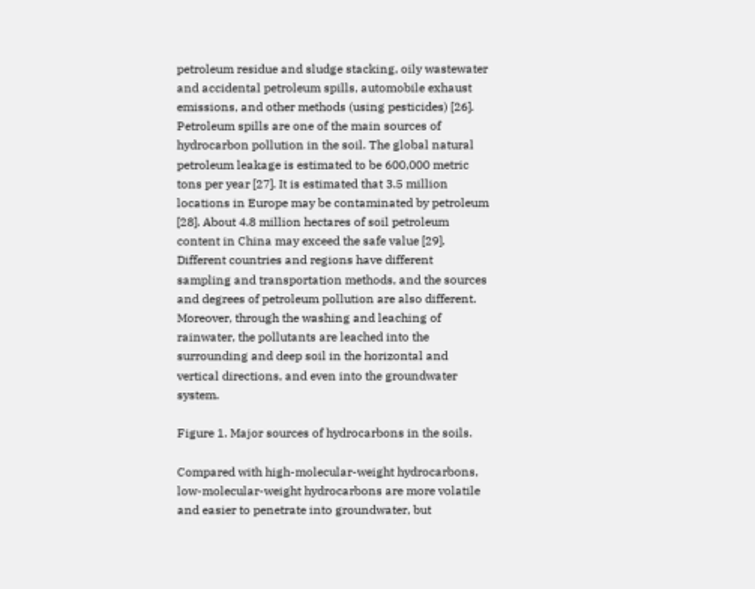petroleum residue and sludge stacking, oily wastewater and accidental petroleum spills, automobile exhaust emissions, and other methods (using pesticides) [26]. Petroleum spills are one of the main sources of hydrocarbon pollution in the soil. The global natural petroleum leakage is estimated to be 600,000 metric tons per year [27]. It is estimated that 3.5 million locations in Europe may be contaminated by petroleum [28]. About 4.8 million hectares of soil petroleum content in China may exceed the safe value [29]. Different countries and regions have different sampling and transportation methods, and the sources and degrees of petroleum pollution are also different. Moreover, through the washing and leaching of rainwater, the pollutants are leached into the surrounding and deep soil in the horizontal and vertical directions, and even into the groundwater system.

Figure 1. Major sources of hydrocarbons in the soils.

Compared with high-molecular-weight hydrocarbons, low-molecular-weight hydrocarbons are more volatile and easier to penetrate into groundwater, but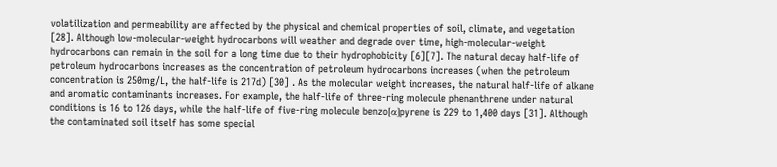volatilization and permeability are affected by the physical and chemical properties of soil, climate, and vegetation [28]. Although low-molecular-weight hydrocarbons will weather and degrade over time, high-molecular-weight hydrocarbons can remain in the soil for a long time due to their hydrophobicity [6][7]. The natural decay half-life of petroleum hydrocarbons increases as the concentration of petroleum hydrocarbons increases (when the petroleum concentration is 250mg/L, the half-life is 217d) [30] . As the molecular weight increases, the natural half-life of alkane and aromatic contaminants increases. For example, the half-life of three-ring molecule phenanthrene under natural conditions is 16 to 126 days, while the half-life of five-ring molecule benzo[α]pyrene is 229 to 1,400 days [31]. Although the contaminated soil itself has some special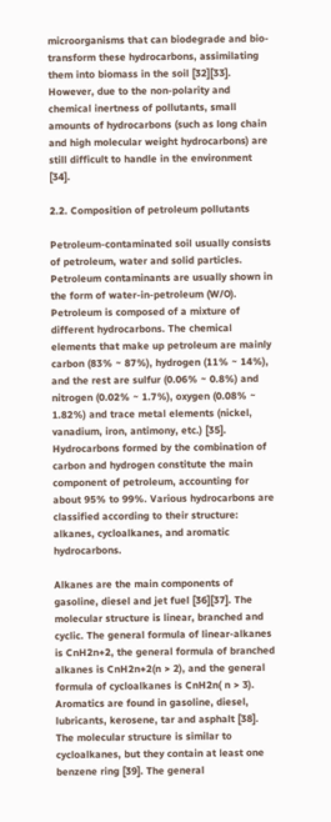microorganisms that can biodegrade and bio-transform these hydrocarbons, assimilating them into biomass in the soil [32][33]. However, due to the non-polarity and chemical inertness of pollutants, small amounts of hydrocarbons (such as long chain and high molecular weight hydrocarbons) are still difficult to handle in the environment [34].

2.2. Composition of petroleum pollutants

Petroleum-contaminated soil usually consists of petroleum, water and solid particles. Petroleum contaminants are usually shown in the form of water-in-petroleum (W/O). Petroleum is composed of a mixture of different hydrocarbons. The chemical elements that make up petroleum are mainly carbon (83% ~ 87%), hydrogen (11% ~ 14%), and the rest are sulfur (0.06% ~ 0.8%) and nitrogen (0.02% ~ 1.7%), oxygen (0.08% ~ 1.82%) and trace metal elements (nickel, vanadium, iron, antimony, etc.) [35]. Hydrocarbons formed by the combination of carbon and hydrogen constitute the main component of petroleum, accounting for about 95% to 99%. Various hydrocarbons are classified according to their structure: alkanes, cycloalkanes, and aromatic hydrocarbons.

Alkanes are the main components of gasoline, diesel and jet fuel [36][37]. The molecular structure is linear, branched and cyclic. The general formula of linear-alkanes is CnH2n+2, the general formula of branched alkanes is CnH2n+2(n > 2), and the general formula of cycloalkanes is CnH2n( n > 3). Aromatics are found in gasoline, diesel, lubricants, kerosene, tar and asphalt [38]. The molecular structure is similar to cycloalkanes, but they contain at least one benzene ring [39]. The general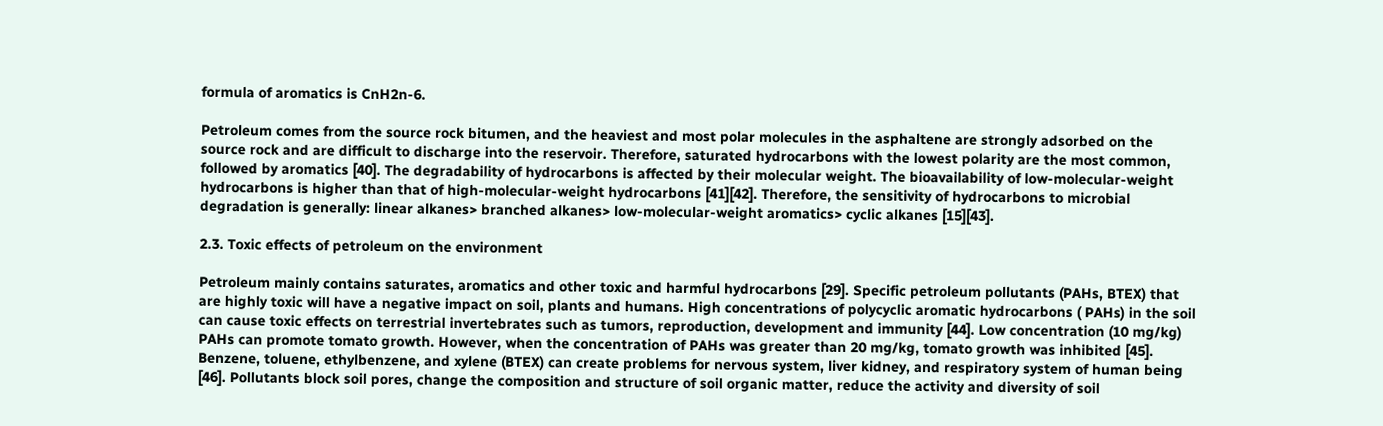formula of aromatics is CnH2n-6.

Petroleum comes from the source rock bitumen, and the heaviest and most polar molecules in the asphaltene are strongly adsorbed on the source rock and are difficult to discharge into the reservoir. Therefore, saturated hydrocarbons with the lowest polarity are the most common, followed by aromatics [40]. The degradability of hydrocarbons is affected by their molecular weight. The bioavailability of low-molecular-weight hydrocarbons is higher than that of high-molecular-weight hydrocarbons [41][42]. Therefore, the sensitivity of hydrocarbons to microbial degradation is generally: linear alkanes> branched alkanes> low-molecular-weight aromatics> cyclic alkanes [15][43].

2.3. Toxic effects of petroleum on the environment

Petroleum mainly contains saturates, aromatics and other toxic and harmful hydrocarbons [29]. Specific petroleum pollutants (PAHs, BTEX) that are highly toxic will have a negative impact on soil, plants and humans. High concentrations of polycyclic aromatic hydrocarbons ( PAHs) in the soil can cause toxic effects on terrestrial invertebrates such as tumors, reproduction, development and immunity [44]. Low concentration (10 mg/kg) PAHs can promote tomato growth. However, when the concentration of PAHs was greater than 20 mg/kg, tomato growth was inhibited [45]. Benzene, toluene, ethylbenzene, and xylene (BTEX) can create problems for nervous system, liver kidney, and respiratory system of human being [46]. Pollutants block soil pores, change the composition and structure of soil organic matter, reduce the activity and diversity of soil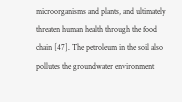microorganisms and plants, and ultimately threaten human health through the food chain [47]. The petroleum in the soil also pollutes the groundwater environment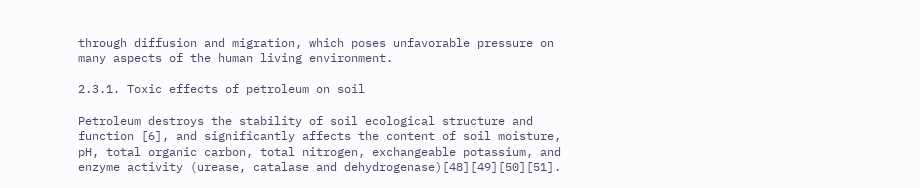through diffusion and migration, which poses unfavorable pressure on many aspects of the human living environment.

2.3.1. Toxic effects of petroleum on soil

Petroleum destroys the stability of soil ecological structure and function [6], and significantly affects the content of soil moisture, pH, total organic carbon, total nitrogen, exchangeable potassium, and enzyme activity (urease, catalase and dehydrogenase)[48][49][50][51].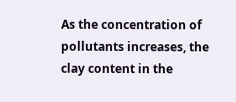As the concentration of pollutants increases, the clay content in the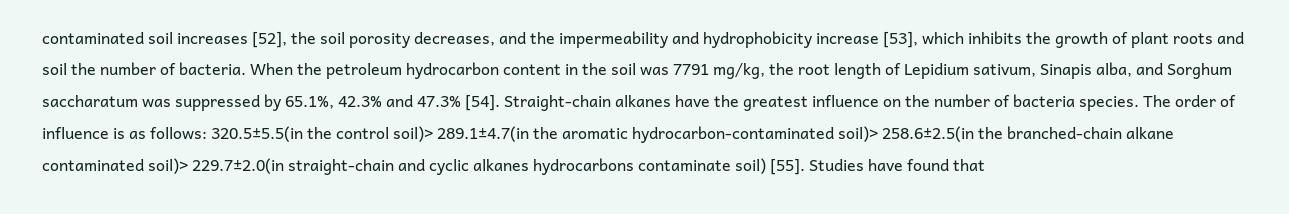contaminated soil increases [52], the soil porosity decreases, and the impermeability and hydrophobicity increase [53], which inhibits the growth of plant roots and soil the number of bacteria. When the petroleum hydrocarbon content in the soil was 7791 mg/kg, the root length of Lepidium sativum, Sinapis alba, and Sorghum saccharatum was suppressed by 65.1%, 42.3% and 47.3% [54]. Straight-chain alkanes have the greatest influence on the number of bacteria species. The order of influence is as follows: 320.5±5.5(in the control soil)> 289.1±4.7(in the aromatic hydrocarbon-contaminated soil)> 258.6±2.5(in the branched-chain alkane contaminated soil)> 229.7±2.0(in straight-chain and cyclic alkanes hydrocarbons contaminate soil) [55]. Studies have found that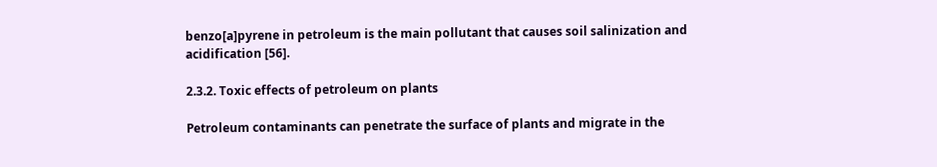benzo[a]pyrene in petroleum is the main pollutant that causes soil salinization and acidification [56].

2.3.2. Toxic effects of petroleum on plants

Petroleum contaminants can penetrate the surface of plants and migrate in the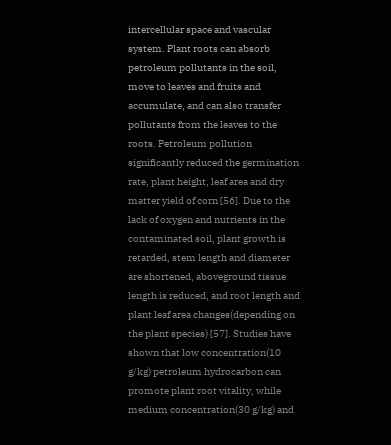intercellular space and vascular system. Plant roots can absorb petroleum pollutants in the soil, move to leaves and fruits and accumulate, and can also transfer pollutants from the leaves to the roots. Petroleum pollution significantly reduced the germination rate, plant height, leaf area and dry matter yield of corn [56]. Due to the lack of oxygen and nutrients in the contaminated soil, plant growth is retarded, stem length and diameter are shortened, aboveground tissue length is reduced, and root length and plant leaf area changes(depending on the plant species) [57]. Studies have shown that low concentration(10 g/kg) petroleum hydrocarbon can promote plant root vitality, while medium concentration(30 g/kg) and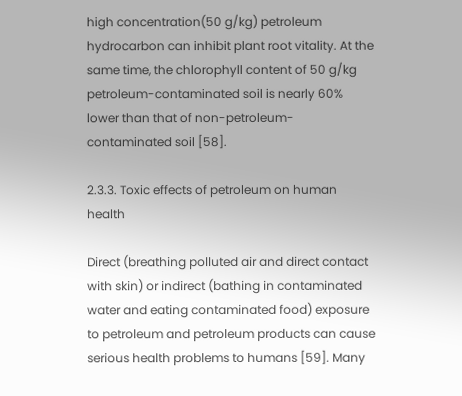high concentration(50 g/kg) petroleum hydrocarbon can inhibit plant root vitality. At the same time, the chlorophyll content of 50 g/kg petroleum-contaminated soil is nearly 60% lower than that of non-petroleum-contaminated soil [58].

2.3.3. Toxic effects of petroleum on human health

Direct (breathing polluted air and direct contact with skin) or indirect (bathing in contaminated water and eating contaminated food) exposure to petroleum and petroleum products can cause serious health problems to humans [59]. Many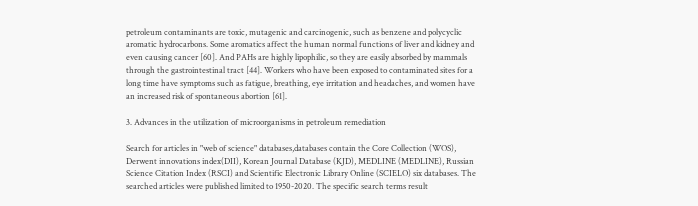petroleum contaminants are toxic, mutagenic and carcinogenic, such as benzene and polycyclic aromatic hydrocarbons. Some aromatics affect the human normal functions of liver and kidney and even causing cancer [60]. And PAHs are highly lipophilic, so they are easily absorbed by mammals through the gastrointestinal tract [44]. Workers who have been exposed to contaminated sites for a long time have symptoms such as fatigue, breathing, eye irritation and headaches, and women have an increased risk of spontaneous abortion [61].

3. Advances in the utilization of microorganisms in petroleum remediation

Search for articles in "web of science" databases,databases contain the Core Collection (WOS), Derwent innovations index(DII), Korean Journal Database (KJD), MEDLINE (MEDLINE), Russian Science Citation Index (RSCI) and Scientific Electronic Library Online (SCIELO) six databases. The searched articles were published limited to 1950-2020. The specific search terms result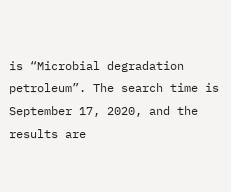is “Microbial degradation petroleum”. The search time is September 17, 2020, and the results are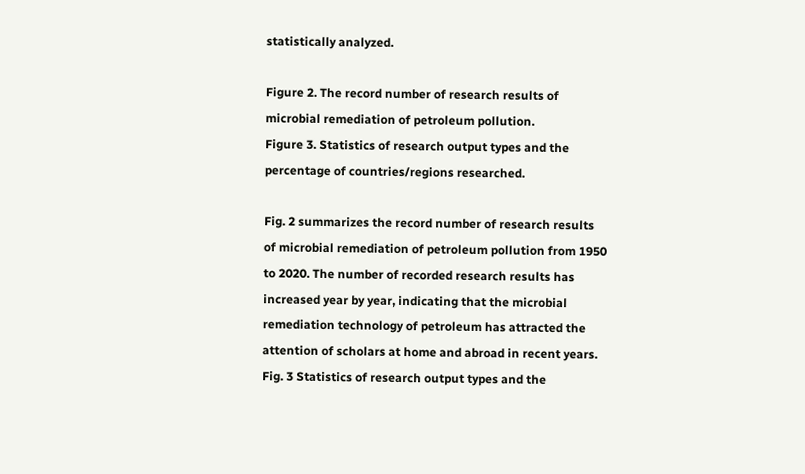statistically analyzed.

Figure 2. The record number of research results of microbial remediation of petroleum pollution.
Figure 3. Statistics of research output types and the percentage of countries/regions researched.

Fig. 2 summarizes the record number of research results of microbial remediation of petroleum pollution from 1950 to 2020. The number of recorded research results has increased year by year, indicating that the microbial remediation technology of petroleum has attracted the attention of scholars at home and abroad in recent years. Fig. 3 Statistics of research output types and the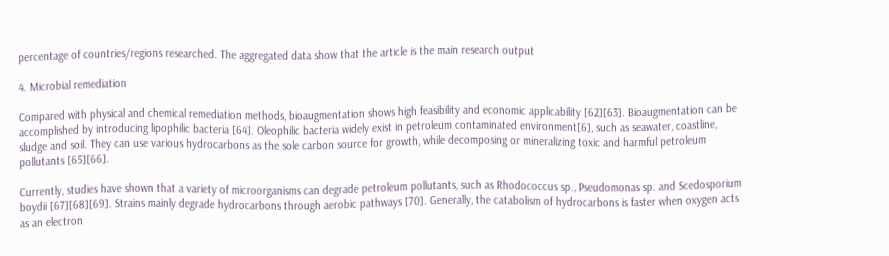percentage of countries/regions researched. The aggregated data show that the article is the main research output

4. Microbial remediation

Compared with physical and chemical remediation methods, bioaugmentation shows high feasibility and economic applicability [62][63]. Bioaugmentation can be accomplished by introducing lipophilic bacteria [64]. Oleophilic bacteria widely exist in petroleum contaminated environment[6], such as seawater, coastline, sludge and soil. They can use various hydrocarbons as the sole carbon source for growth, while decomposing or mineralizing toxic and harmful petroleum pollutants [65][66].

Currently, studies have shown that a variety of microorganisms can degrade petroleum pollutants, such as Rhodococcus sp., Pseudomonas sp. and Scedosporium boydii [67][68][69]. Strains mainly degrade hydrocarbons through aerobic pathways [70]. Generally, the catabolism of hydrocarbons is faster when oxygen acts as an electron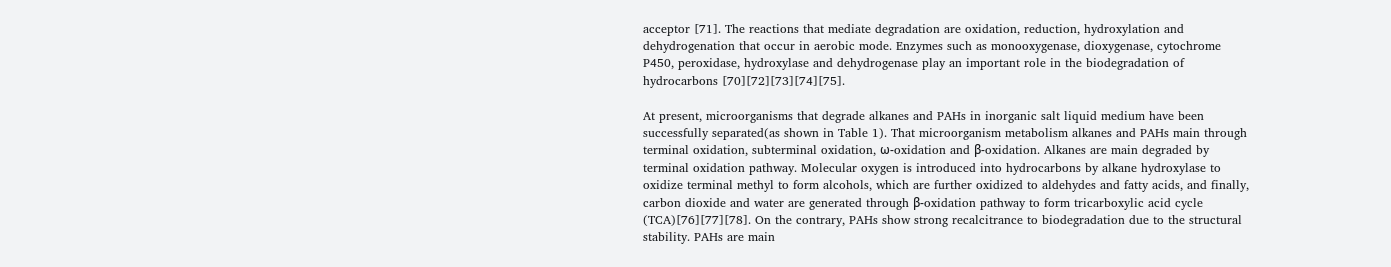acceptor [71]. The reactions that mediate degradation are oxidation, reduction, hydroxylation and dehydrogenation that occur in aerobic mode. Enzymes such as monooxygenase, dioxygenase, cytochrome P450, peroxidase, hydroxylase and dehydrogenase play an important role in the biodegradation of hydrocarbons [70][72][73][74][75].

At present, microorganisms that degrade alkanes and PAHs in inorganic salt liquid medium have been successfully separated(as shown in Table 1). That microorganism metabolism alkanes and PAHs main through terminal oxidation, subterminal oxidation, ω-oxidation and β-oxidation. Alkanes are main degraded by terminal oxidation pathway. Molecular oxygen is introduced into hydrocarbons by alkane hydroxylase to oxidize terminal methyl to form alcohols, which are further oxidized to aldehydes and fatty acids, and finally, carbon dioxide and water are generated through β-oxidation pathway to form tricarboxylic acid cycle (TCA)[76][77][78]. On the contrary, PAHs show strong recalcitrance to biodegradation due to the structural stability. PAHs are main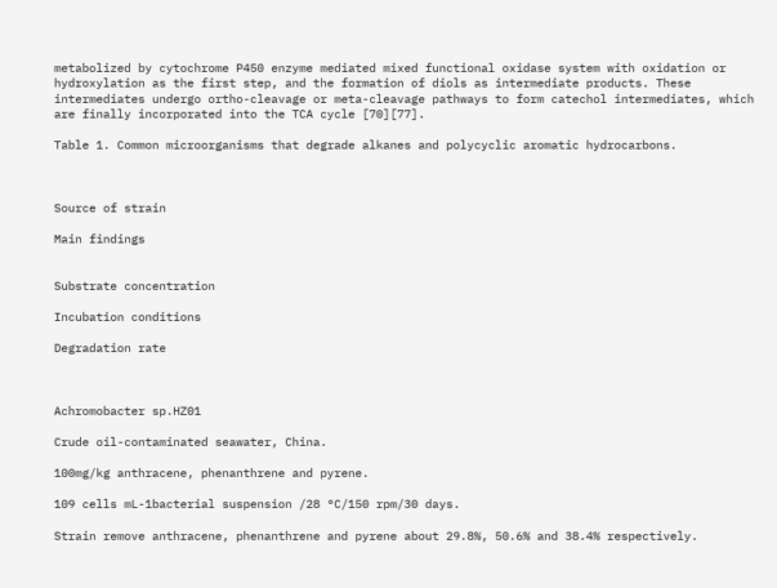metabolized by cytochrome P450 enzyme mediated mixed functional oxidase system with oxidation or hydroxylation as the first step, and the formation of diols as intermediate products. These intermediates undergo ortho-cleavage or meta-cleavage pathways to form catechol intermediates, which are finally incorporated into the TCA cycle [70][77].

Table 1. Common microorganisms that degrade alkanes and polycyclic aromatic hydrocarbons.



Source of strain

Main findings


Substrate concentration

Incubation conditions

Degradation rate



Achromobacter sp.HZ01

Crude oil-contaminated seawater, China.

100mg/kg anthracene, phenanthrene and pyrene.

109 cells mL-1bacterial suspension /28 °C/150 rpm/30 days.

Strain remove anthracene, phenanthrene and pyrene about 29.8%, 50.6% and 38.4% respectively.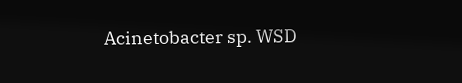Acinetobacter sp. WSD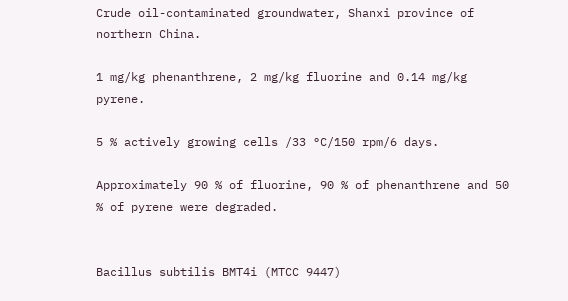Crude oil-contaminated groundwater, Shanxi province of northern China.

1 mg/kg phenanthrene, 2 mg/kg fluorine and 0.14 mg/kg pyrene.

5 % actively growing cells /33 °C/150 rpm/6 days.

Approximately 90 % of fluorine, 90 % of phenanthrene and 50 % of pyrene were degraded.


Bacillus subtilis BMT4i (MTCC 9447)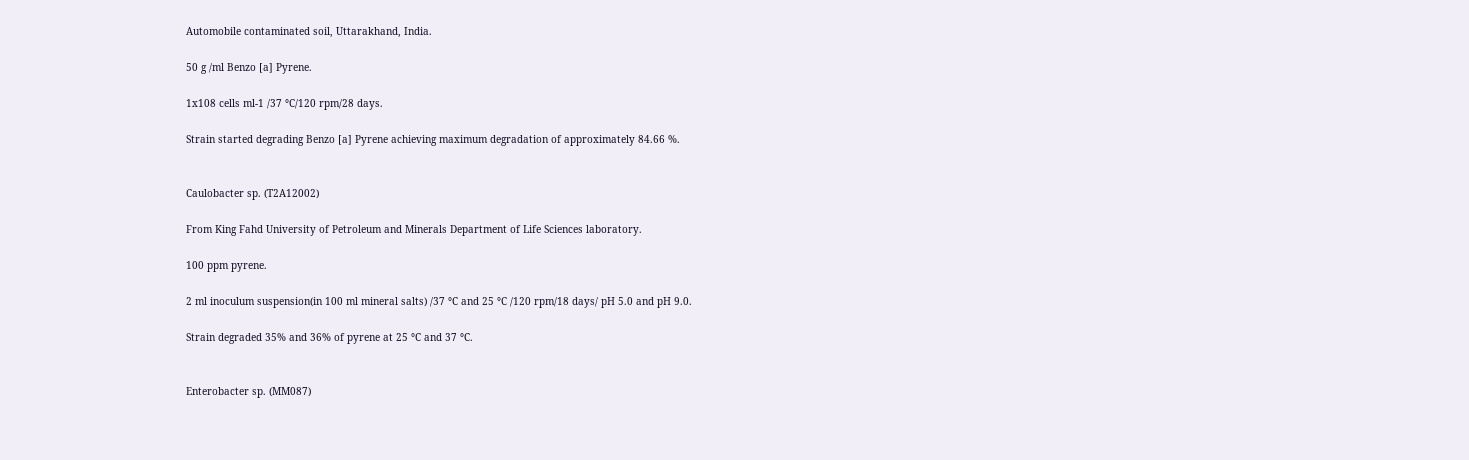Automobile contaminated soil, Uttarakhand, India.

50 g /ml Benzo [a] Pyrene.

1x108 cells ml-1 /37 °C/120 rpm/28 days.

Strain started degrading Benzo [a] Pyrene achieving maximum degradation of approximately 84.66 %.


Caulobacter sp. (T2A12002)

From King Fahd University of Petroleum and Minerals Department of Life Sciences laboratory.

100 ppm pyrene.

2 ml inoculum suspension(in 100 ml mineral salts) /37 °C and 25 °C /120 rpm/18 days/ pH 5.0 and pH 9.0.

Strain degraded 35% and 36% of pyrene at 25 °C and 37 °C.


Enterobacter sp. (MM087)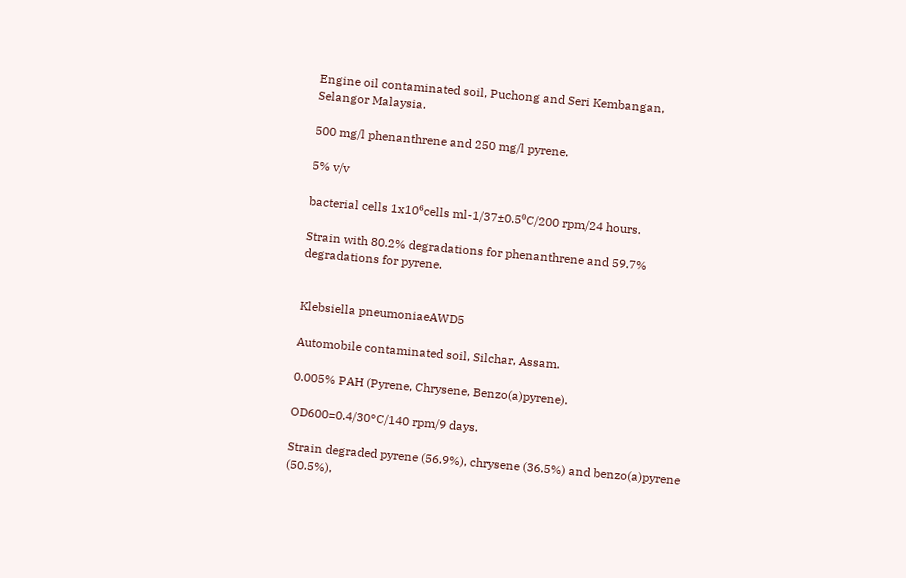Engine oil contaminated soil, Puchong and Seri Kembangan, Selangor Malaysia.

500 mg/l phenanthrene and 250 mg/l pyrene.

5% v/v

bacterial cells 1x10⁶cells ml-1/37±0.5⁰C/200 rpm/24 hours.

Strain with 80.2% degradations for phenanthrene and 59.7% degradations for pyrene.


Klebsiella pneumoniaeAWD5

Automobile contaminated soil, Silchar, Assam.

0.005% PAH (Pyrene, Chrysene, Benzo(a)pyrene).

OD600=0.4/30°C/140 rpm/9 days.

Strain degraded pyrene (56.9%), chrysene (36.5%) and benzo(a)pyrene (50.5%),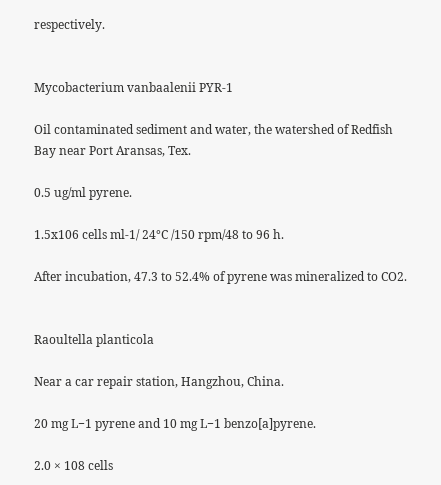respectively.


Mycobacterium vanbaalenii PYR-1

Oil contaminated sediment and water, the watershed of Redfish Bay near Port Aransas, Tex.

0.5 ug/ml pyrene.

1.5x106 cells ml-1/ 24°C /150 rpm/48 to 96 h.

After incubation, 47.3 to 52.4% of pyrene was mineralized to CO2.


Raoultella planticola

Near a car repair station, Hangzhou, China.

20 mg L−1 pyrene and 10 mg L−1 benzo[a]pyrene.

2.0 × 108 cells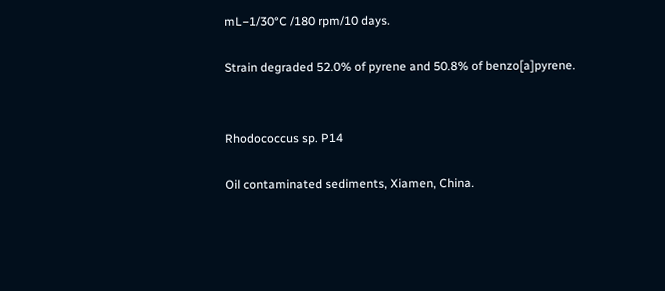mL−1/30°C /180 rpm/10 days.

Strain degraded 52.0% of pyrene and 50.8% of benzo[a]pyrene.


Rhodococcus sp. P14

Oil contaminated sediments, Xiamen, China.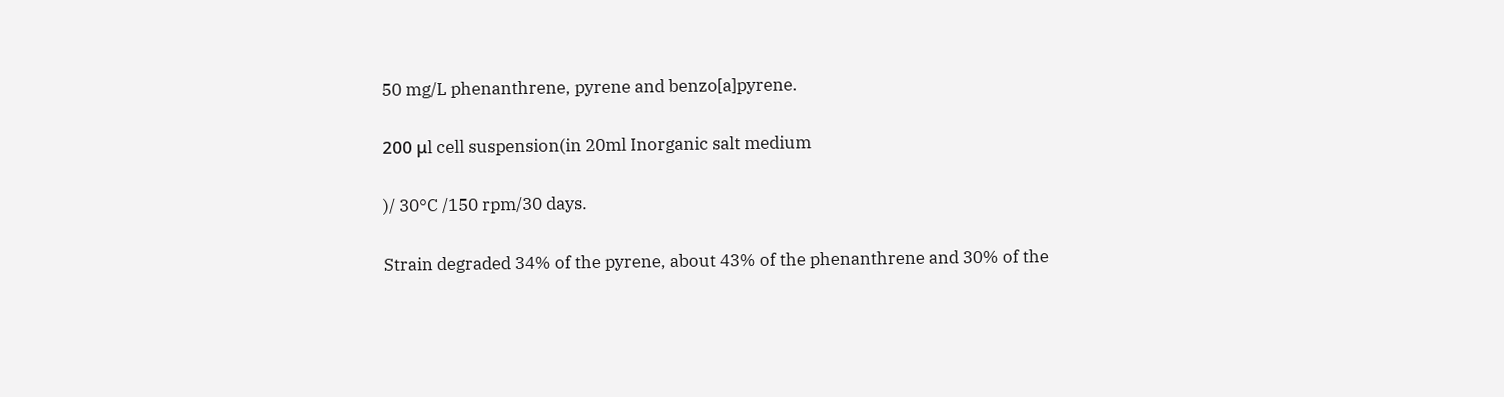50 mg/L phenanthrene, pyrene and benzo[a]pyrene.

200 μl cell suspension(in 20ml Inorganic salt medium

)/ 30°C /150 rpm/30 days.

Strain degraded 34% of the pyrene, about 43% of the phenanthrene and 30% of the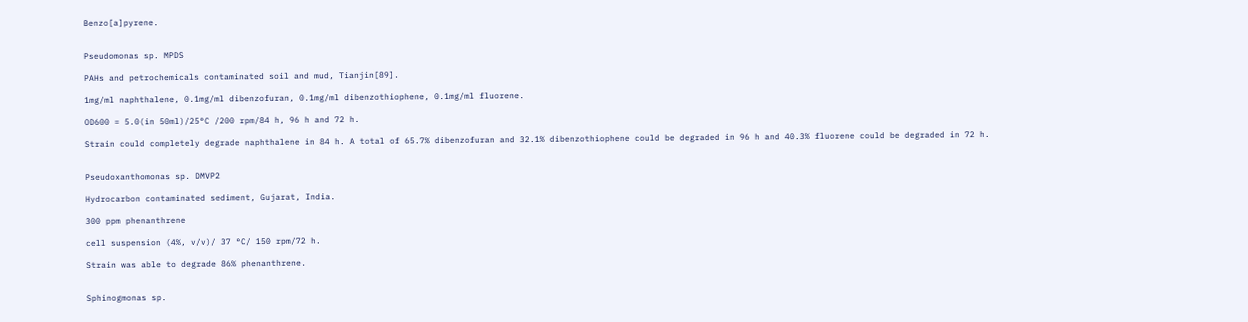Benzo[a]pyrene.


Pseudomonas sp. MPDS

PAHs and petrochemicals contaminated soil and mud, Tianjin[89].

1mg/ml naphthalene, 0.1mg/ml dibenzofuran, 0.1mg/ml dibenzothiophene, 0.1mg/ml fluorene.

OD600 = 5.0(in 50ml)/25°C /200 rpm/84 h, 96 h and 72 h.

Strain could completely degrade naphthalene in 84 h. A total of 65.7% dibenzofuran and 32.1% dibenzothiophene could be degraded in 96 h and 40.3% fluorene could be degraded in 72 h.


Pseudoxanthomonas sp. DMVP2

Hydrocarbon contaminated sediment, Gujarat, India.

300 ppm phenanthrene

cell suspension (4%, v/v)/ 37 °C/ 150 rpm/72 h.

Strain was able to degrade 86% phenanthrene.


Sphinogmonas sp.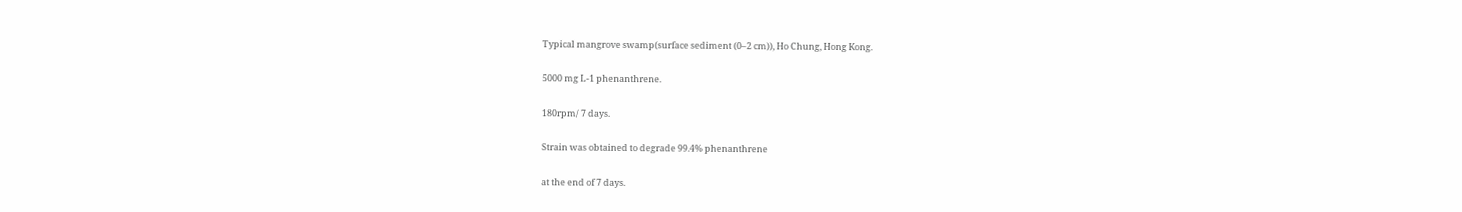Typical mangrove swamp(surface sediment (0–2 cm)), Ho Chung, Hong Kong.

5000 mg L-1 phenanthrene.

180rpm/ 7 days.

Strain was obtained to degrade 99.4% phenanthrene

at the end of 7 days.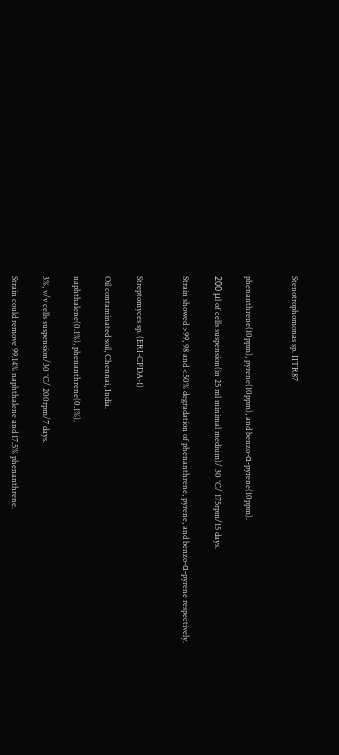Stenotrophomonas sp. IITR87


phenanthrene(10ppm), pyrene(10ppm), and benzo-α-pyrene(10ppm).

200 μl of cells suspension(in 25 ml minimal medium)/ 30 °C/ 175rpm/15 days.

Strain showed >99, 98 and <50% degradation of phenanthrene, pyrene, and benzo-α-pyrene respectively.


Streptomyces sp. (ERI-CPDA-1)

Oil contaminated soil, Chennai, India.

naphthalene(0.1%), phenanthrene(0.1%).

3%, v/v cells suspension/30 °C/ 200rpm/7 days.

Strain could remove 99.14% naphthalene and 17.5% phenanthrene.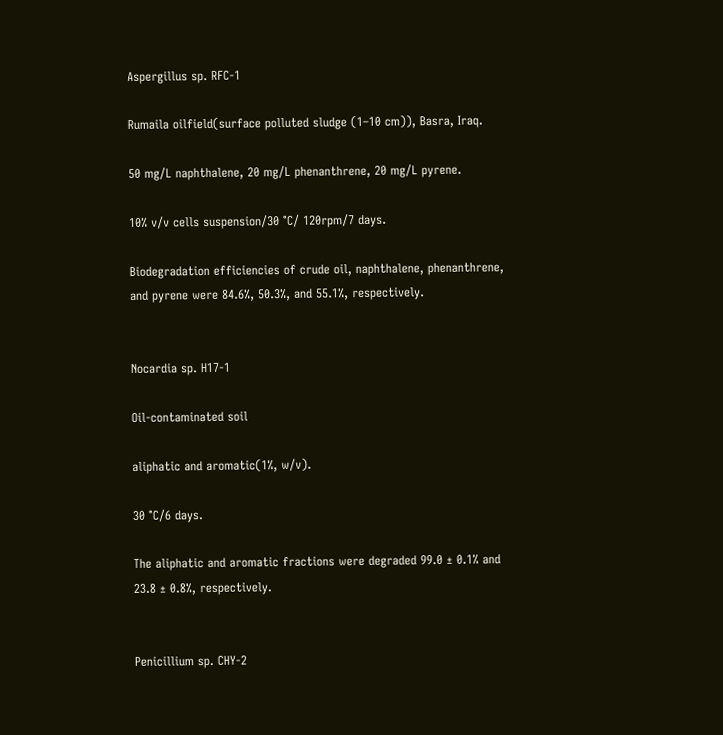Aspergillus sp. RFC-1

Rumaila oilfield(surface polluted sludge (1–10 cm)), Basra, Iraq.

50 mg/L naphthalene, 20 mg/L phenanthrene, 20 mg/L pyrene.

10% v/v cells suspension/30 °C/ 120rpm/7 days.

Biodegradation efficiencies of crude oil, naphthalene, phenanthrene, and pyrene were 84.6%, 50.3%, and 55.1%, respectively.


Nocardia sp. H17-1

Oil-contaminated soil

aliphatic and aromatic(1%, w/v).

30 °C/6 days.

The aliphatic and aromatic fractions were degraded 99.0 ± 0.1% and 23.8 ± 0.8%, respectively.


Penicillium sp. CHY-2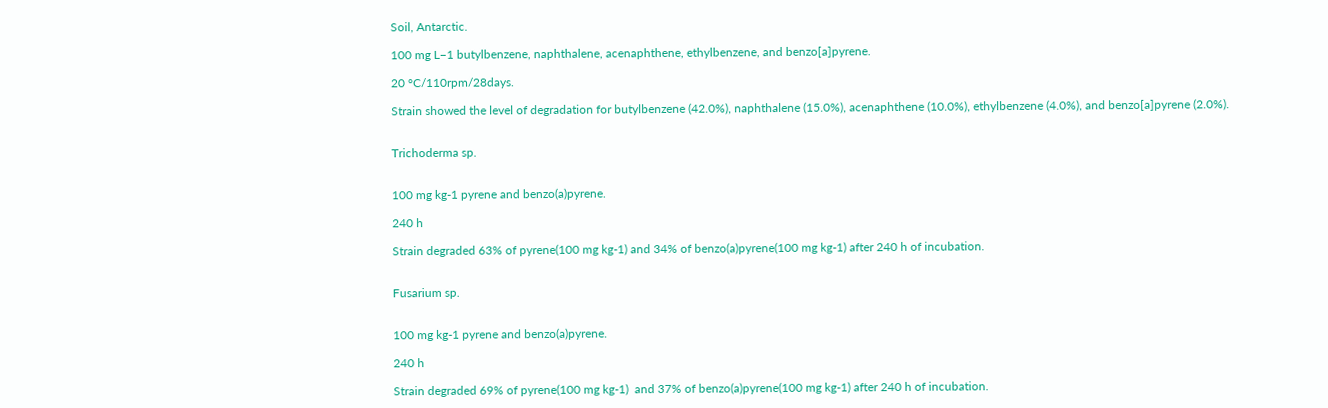Soil, Antarctic.

100 mg L−1 butylbenzene, naphthalene, acenaphthene, ethylbenzene, and benzo[a]pyrene.

20 °C/110rpm/28days.

Strain showed the level of degradation for butylbenzene (42.0%), naphthalene (15.0%), acenaphthene (10.0%), ethylbenzene (4.0%), and benzo[a]pyrene (2.0%).


Trichoderma sp.


100 mg kg-1 pyrene and benzo(a)pyrene.

240 h

Strain degraded 63% of pyrene(100 mg kg-1) and 34% of benzo(a)pyrene(100 mg kg-1) after 240 h of incubation.


Fusarium sp.


100 mg kg-1 pyrene and benzo(a)pyrene.

240 h

Strain degraded 69% of pyrene(100 mg kg-1)  and 37% of benzo(a)pyrene(100 mg kg-1) after 240 h of incubation.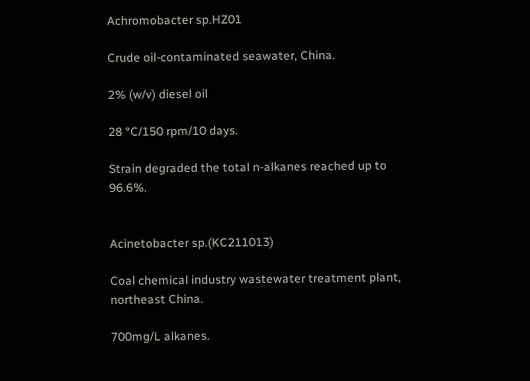Achromobacter sp.HZ01

Crude oil-contaminated seawater, China.

2% (w/v) diesel oil

28 °C/150 rpm/10 days.

Strain degraded the total n-alkanes reached up to 96.6%.


Acinetobacter sp.(KC211013)

Coal chemical industry wastewater treatment plant, northeast China.

700mg/L alkanes.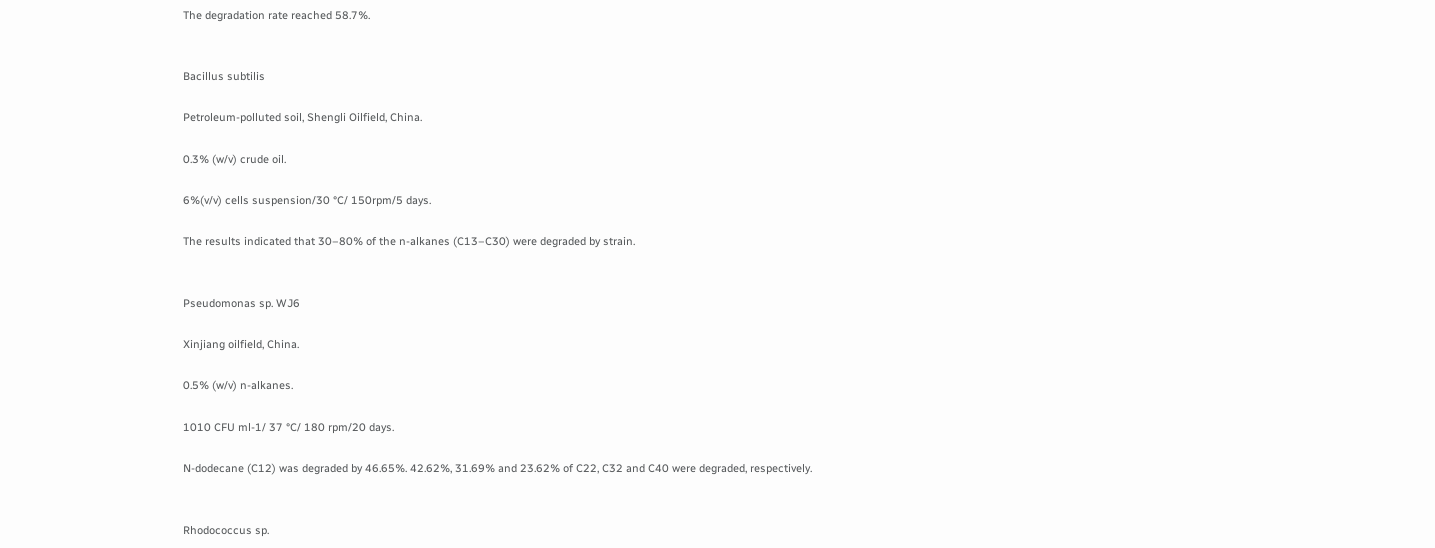The degradation rate reached 58.7%.


Bacillus subtilis

Petroleum-polluted soil, Shengli Oilfield, China.

0.3% (w/v) crude oil.

6%(v/v) cells suspension/30 °C/ 150rpm/5 days.

The results indicated that 30–80% of the n-alkanes (C13–C30) were degraded by strain.


Pseudomonas sp. WJ6

Xinjiang oilfield, China.

0.5% (w/v) n-alkanes.

1010 CFU ml-1/ 37 °C/ 180 rpm/20 days.

N-dodecane (C12) was degraded by 46.65%. 42.62%, 31.69% and 23.62% of C22, C32 and C40 were degraded, respectively.


Rhodococcus sp.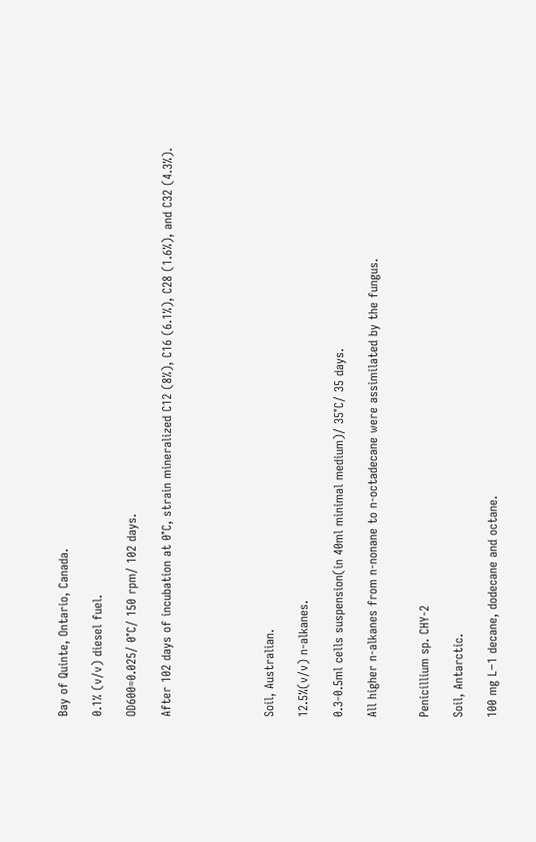Bay of Quinte, Ontario, Canada.

0.1% (v/v) diesel fuel.

OD600=0.025/ 0°C/ 150 rpm/ 102 days.

After 102 days of incubation at 0°C, strain mineralized C12 (8%), C16 (6.1%), C28 (1.6%), and C32 (4.3%).





Soil, Australian.

12.5%(v/v) n-alkanes.

0.3-0.5ml cells suspension(in 40ml minimal medium)/ 35°C/ 35 days.

All higher n-alkanes from n-nonane to n-octadecane were assimilated by the fungus.


Penicillium sp. CHY-2

Soil, Antarctic.

100 mg L−1 decane, dodecane and octane.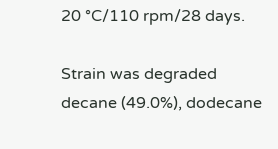20 °C/110 rpm/28 days.

Strain was degraded decane (49.0%), dodecane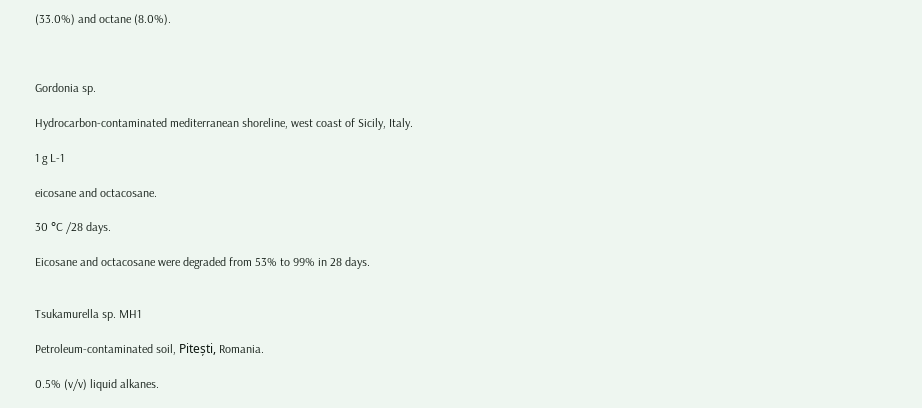(33.0%) and octane (8.0%).



Gordonia sp.

Hydrocarbon-contaminated mediterranean shoreline, west coast of Sicily, Italy.

1 g L-1

eicosane and octacosane.

30 °C /28 days.

Eicosane and octacosane were degraded from 53% to 99% in 28 days.


Tsukamurella sp. MH1

Petroleum-contaminated soil, Pitești, Romania.

0.5% (v/v) liquid alkanes.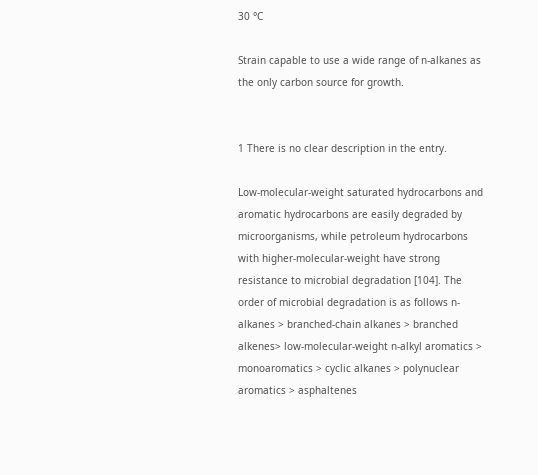30 °C

Strain capable to use a wide range of n-alkanes as the only carbon source for growth.


1 There is no clear description in the entry.

Low-molecular-weight saturated hydrocarbons and aromatic hydrocarbons are easily degraded by microorganisms, while petroleum hydrocarbons with higher-molecular-weight have strong resistance to microbial degradation [104]. The order of microbial degradation is as follows n-alkanes > branched-chain alkanes > branched alkenes> low-molecular-weight n-alkyl aromatics > monoaromatics > cyclic alkanes > polynuclear aromatics > asphaltenes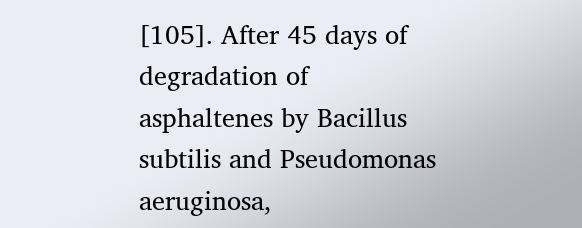[105]. After 45 days of degradation of asphaltenes by Bacillus subtilis and Pseudomonas aeruginosa,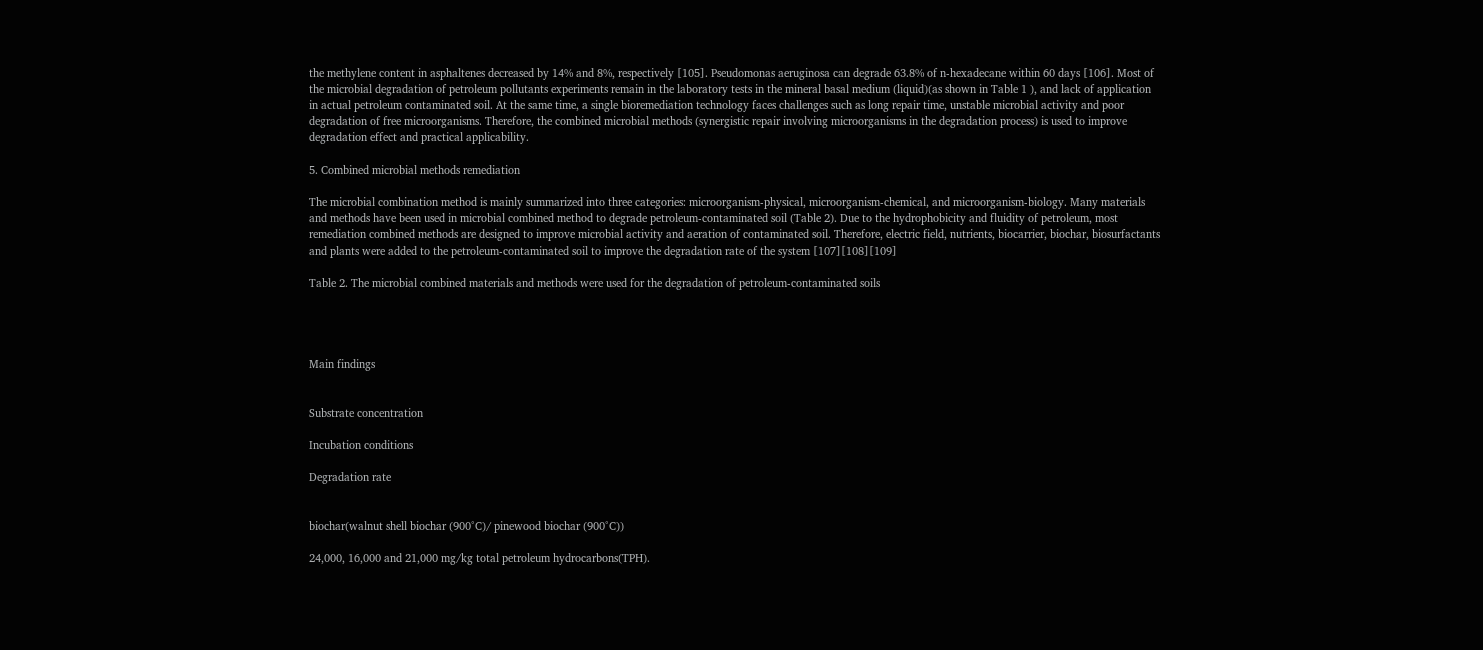the methylene content in asphaltenes decreased by 14% and 8%, respectively [105]. Pseudomonas aeruginosa can degrade 63.8% of n-hexadecane within 60 days [106]. Most of the microbial degradation of petroleum pollutants experiments remain in the laboratory tests in the mineral basal medium (liquid)(as shown in Table 1 ), and lack of application in actual petroleum contaminated soil. At the same time, a single bioremediation technology faces challenges such as long repair time, unstable microbial activity and poor degradation of free microorganisms. Therefore, the combined microbial methods (synergistic repair involving microorganisms in the degradation process) is used to improve degradation effect and practical applicability.

5. Combined microbial methods remediation

The microbial combination method is mainly summarized into three categories: microorganism-physical, microorganism-chemical, and microorganism-biology. Many materials and methods have been used in microbial combined method to degrade petroleum-contaminated soil (Table 2). Due to the hydrophobicity and fluidity of petroleum, most remediation combined methods are designed to improve microbial activity and aeration of contaminated soil. Therefore, electric field, nutrients, biocarrier, biochar, biosurfactants and plants were added to the petroleum-contaminated soil to improve the degradation rate of the system [107][108][109]

Table 2. The microbial combined materials and methods were used for the degradation of petroleum-contaminated soils




Main findings


Substrate concentration

Incubation conditions

Degradation rate


biochar(walnut shell biochar (900°C)/ pinewood biochar (900°C))

24,000, 16,000 and 21,000 mg/kg total petroleum hydrocarbons(TPH).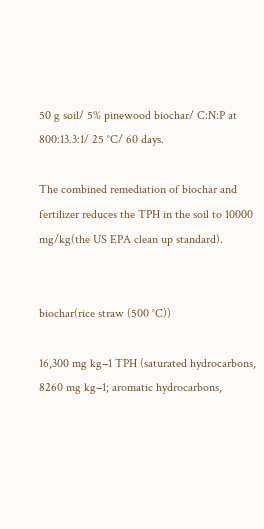50 g soil/ 5% pinewood biochar/ C:N:P at 800:13.3:1/ 25 °C/ 60 days.

The combined remediation of biochar and fertilizer reduces the TPH in the soil to 10000 mg/kg(the US EPA clean up standard).


biochar(rice straw (500 °C))

16,300 mg kg−1 TPH (saturated hydrocarbons, 8260 mg kg−1; aromatic hydrocarbons,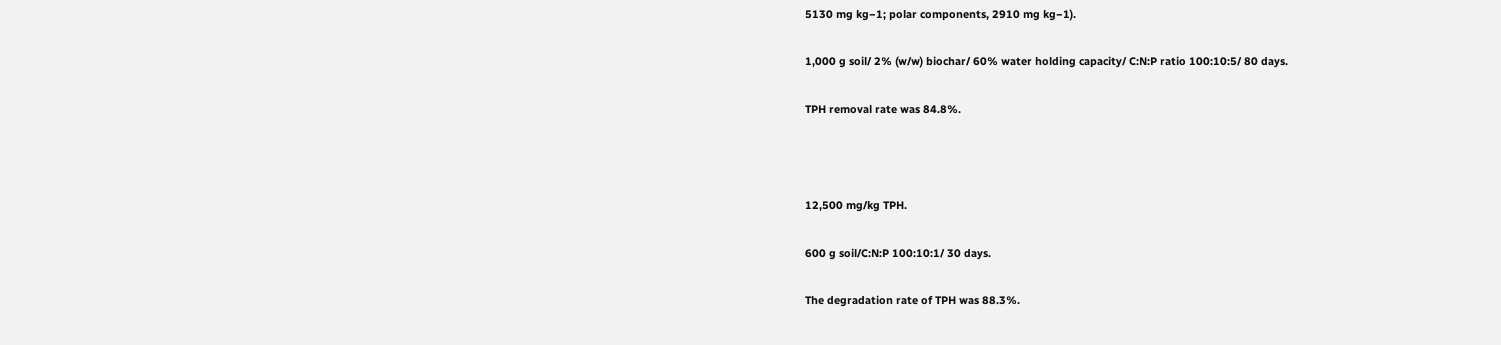5130 mg kg−1; polar components, 2910 mg kg−1).

1,000 g soil/ 2% (w/w) biochar/ 60% water holding capacity/ C:N:P ratio 100:10:5/ 80 days.

TPH removal rate was 84.8%.



12,500 mg/kg TPH.

600 g soil/C:N:P 100:10:1/ 30 days.

The degradation rate of TPH was 88.3%.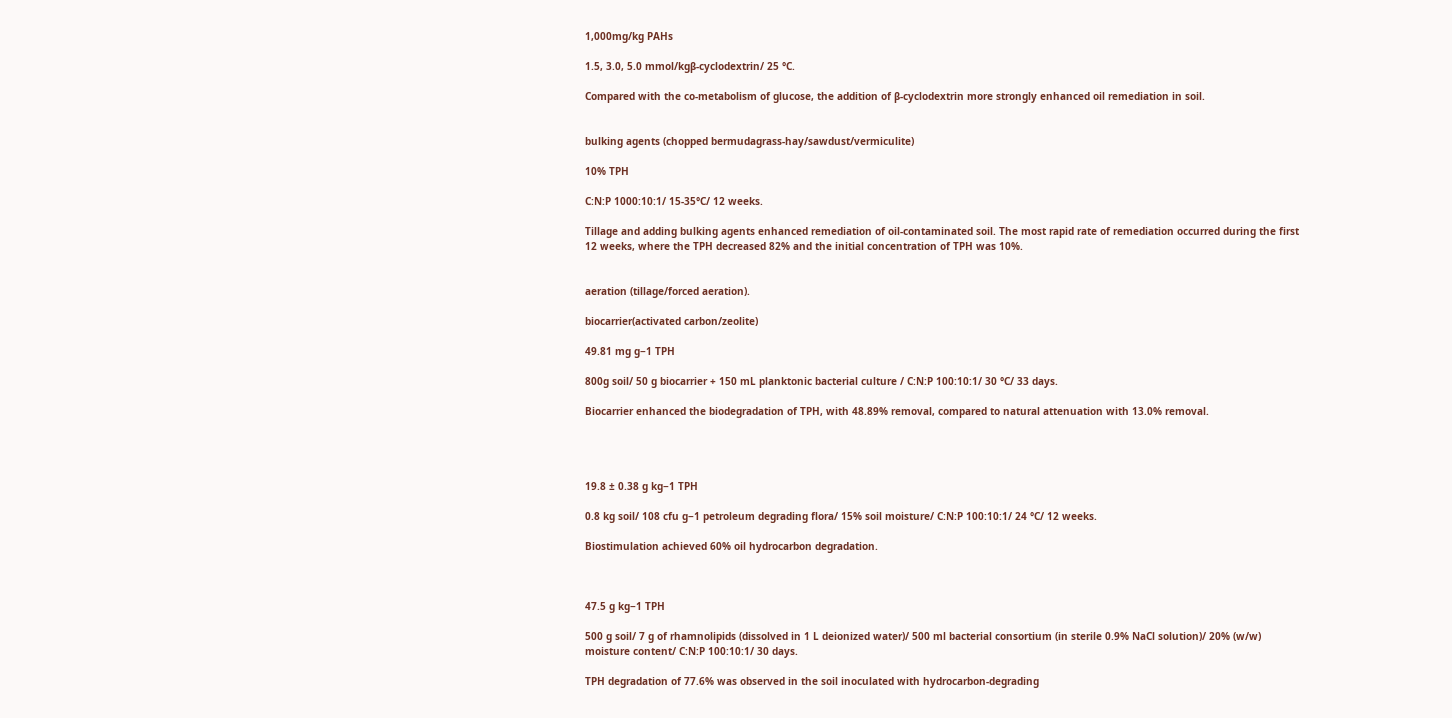1,000mg/kg PAHs

1.5, 3.0, 5.0 mmol/kgβ-cyclodextrin/ 25 °C.

Compared with the co-metabolism of glucose, the addition of β-cyclodextrin more strongly enhanced oil remediation in soil.


bulking agents (chopped bermudagrass-hay/sawdust/vermiculite)

10% TPH

C:N:P 1000:10:1/ 15-35°C/ 12 weeks.

Tillage and adding bulking agents enhanced remediation of oil-contaminated soil. The most rapid rate of remediation occurred during the first 12 weeks, where the TPH decreased 82% and the initial concentration of TPH was 10%.


aeration (tillage/forced aeration).

biocarrier(activated carbon/zeolite)

49.81 mg g−1 TPH

800g soil/ 50 g biocarrier + 150 mL planktonic bacterial culture / C:N:P 100:10:1/ 30 °C/ 33 days.

Biocarrier enhanced the biodegradation of TPH, with 48.89% removal, compared to natural attenuation with 13.0% removal.




19.8 ± 0.38 g kg−1 TPH

0.8 kg soil/ 108 cfu g−1 petroleum degrading flora/ 15% soil moisture/ C:N:P 100:10:1/ 24 °C/ 12 weeks.

Biostimulation achieved 60% oil hydrocarbon degradation.



47.5 g kg−1 TPH

500 g soil/ 7 g of rhamnolipids (dissolved in 1 L deionized water)/ 500 ml bacterial consortium (in sterile 0.9% NaCl solution)/ 20% (w/w) moisture content/ C:N:P 100:10:1/ 30 days.

TPH degradation of 77.6% was observed in the soil inoculated with hydrocarbon-degrading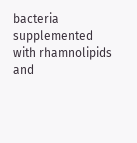bacteria supplemented with rhamnolipids and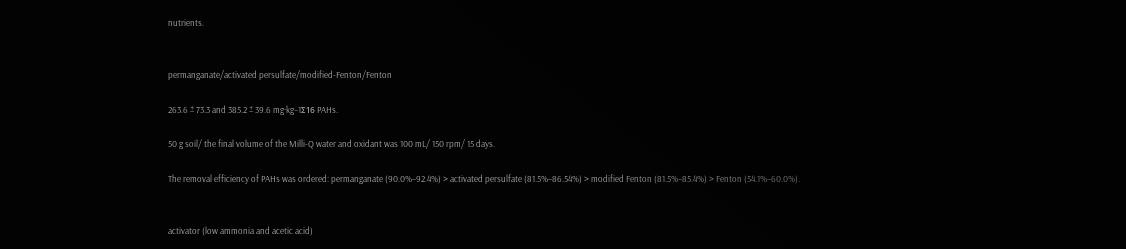nutrients.


permanganate/activated persulfate/modified-Fenton/Fenton

263.6 ± 73.3 and 385.2 ± 39.6 mg·kg−1Σ16 PAHs.

50 g soil/ the final volume of the Milli-Q water and oxidant was 100 mL/ 150 rpm/ 15 days.

The removal efficiency of PAHs was ordered: permanganate (90.0%–92.4%) > activated persulfate (81.5%–86.54%) > modified Fenton (81.5%–85.4%) > Fenton (54.1%–60.0%).


activator (low ammonia and acetic acid)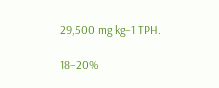29,500 mg kg−1 TPH.

18–20%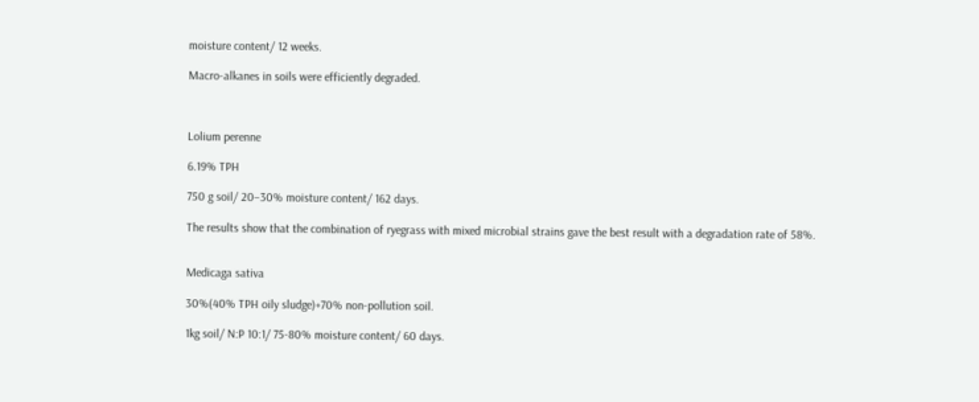moisture content/ 12 weeks.

Macro-alkanes in soils were efficiently degraded.



Lolium perenne

6.19% TPH

750 g soil/ 20–30% moisture content/ 162 days.

The results show that the combination of ryegrass with mixed microbial strains gave the best result with a degradation rate of 58%.


Medicaga sativa

30%(40% TPH oily sludge)+70% non-pollution soil.

1kg soil/ N:P 10:1/ 75-80% moisture content/ 60 days.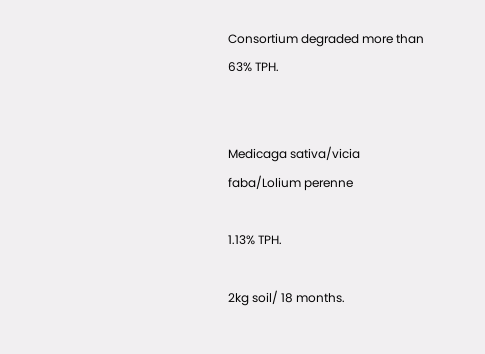Consortium degraded more than 63% TPH.


Medicaga sativa/vicia faba/Lolium perenne

1.13% TPH.

2kg soil/ 18 months.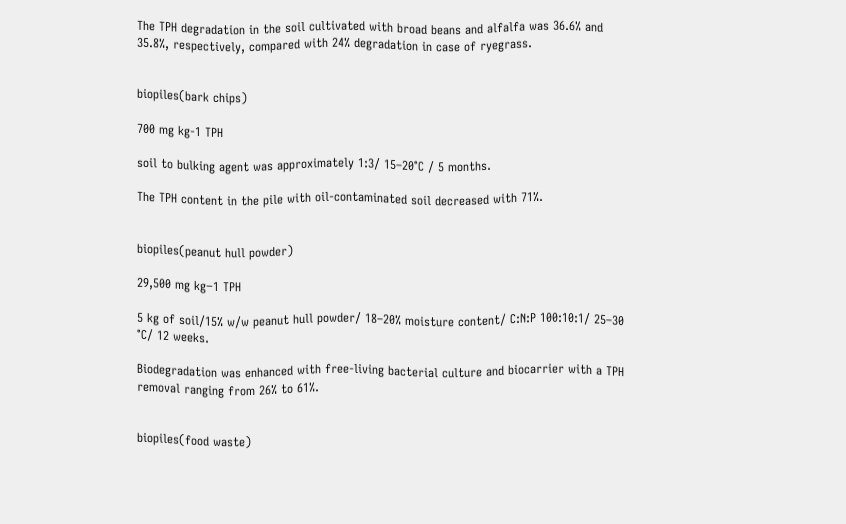The TPH degradation in the soil cultivated with broad beans and alfalfa was 36.6% and 35.8%, respectively, compared with 24% degradation in case of ryegrass.


biopiles(bark chips)

700 mg kg-1 TPH

soil to bulking agent was approximately 1:3/ 15–20°C / 5 months.

The TPH content in the pile with oil-contaminated soil decreased with 71%.


biopiles(peanut hull powder)

29,500 mg kg−1 TPH

5 kg of soil/15% w/w peanut hull powder/ 18–20% moisture content/ C:N:P 100:10:1/ 25–30 °C/ 12 weeks.

Biodegradation was enhanced with free-living bacterial culture and biocarrier with a TPH removal ranging from 26% to 61%.


biopiles(food waste)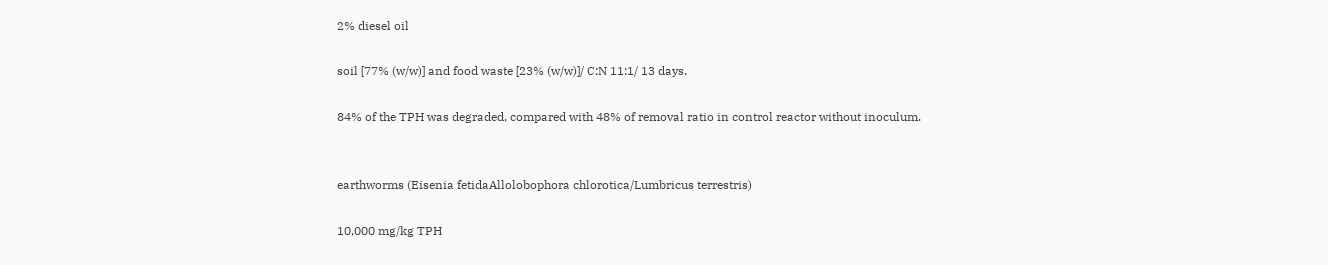2% diesel oil

soil [77% (w/w)] and food waste [23% (w/w)]/ C:N 11:1/ 13 days.

84% of the TPH was degraded, compared with 48% of removal ratio in control reactor without inoculum.


earthworms (Eisenia fetidaAllolobophora chlorotica/Lumbricus terrestris)

10,000 mg/kg TPH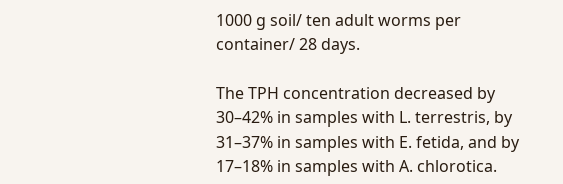1000 g soil/ ten adult worms per container/ 28 days.

The TPH concentration decreased by 30–42% in samples with L. terrestris, by 31–37% in samples with E. fetida, and by 17–18% in samples with A. chlorotica.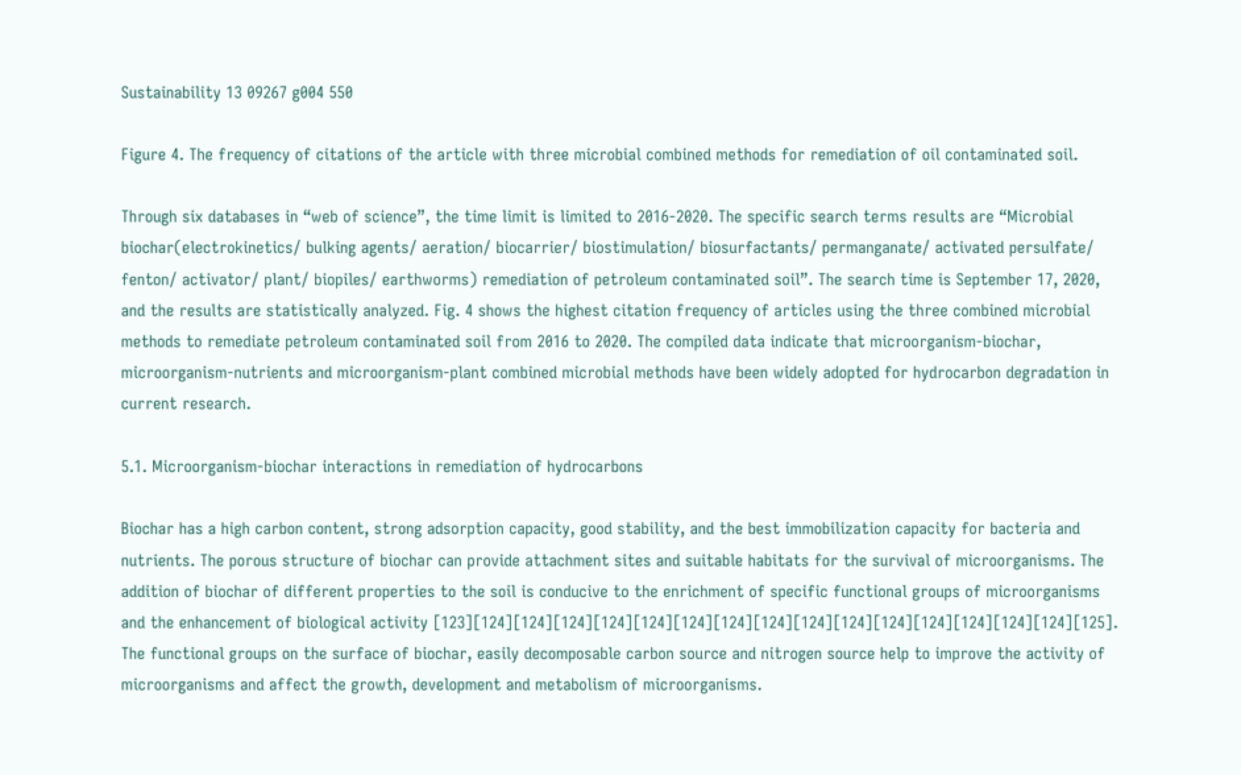Sustainability 13 09267 g004 550

Figure 4. The frequency of citations of the article with three microbial combined methods for remediation of oil contaminated soil.

Through six databases in “web of science”, the time limit is limited to 2016-2020. The specific search terms results are “Microbial biochar(electrokinetics/ bulking agents/ aeration/ biocarrier/ biostimulation/ biosurfactants/ permanganate/ activated persulfate/ fenton/ activator/ plant/ biopiles/ earthworms) remediation of petroleum contaminated soil”. The search time is September 17, 2020, and the results are statistically analyzed. Fig. 4 shows the highest citation frequency of articles using the three combined microbial methods to remediate petroleum contaminated soil from 2016 to 2020. The compiled data indicate that microorganism-biochar, microorganism-nutrients and microorganism-plant combined microbial methods have been widely adopted for hydrocarbon degradation in current research.

5.1. Microorganism-biochar interactions in remediation of hydrocarbons

Biochar has a high carbon content, strong adsorption capacity, good stability, and the best immobilization capacity for bacteria and nutrients. The porous structure of biochar can provide attachment sites and suitable habitats for the survival of microorganisms. The addition of biochar of different properties to the soil is conducive to the enrichment of specific functional groups of microorganisms and the enhancement of biological activity [123][124][124][124][124][124][124][124][124][124][124][124][124][124][124][124][125]. The functional groups on the surface of biochar, easily decomposable carbon source and nitrogen source help to improve the activity of microorganisms and affect the growth, development and metabolism of microorganisms.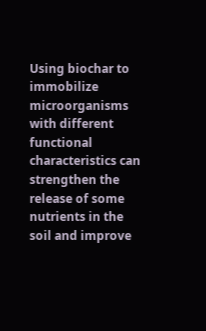Using biochar to immobilize microorganisms with different functional characteristics can strengthen the release of some nutrients in the soil and improve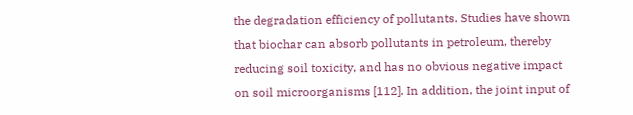the degradation efficiency of pollutants. Studies have shown that biochar can absorb pollutants in petroleum, thereby reducing soil toxicity, and has no obvious negative impact on soil microorganisms [112]. In addition, the joint input of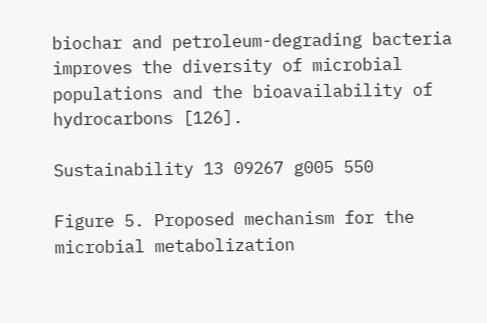biochar and petroleum-degrading bacteria improves the diversity of microbial populations and the bioavailability of hydrocarbons [126].

Sustainability 13 09267 g005 550

Figure 5. Proposed mechanism for the microbial metabolization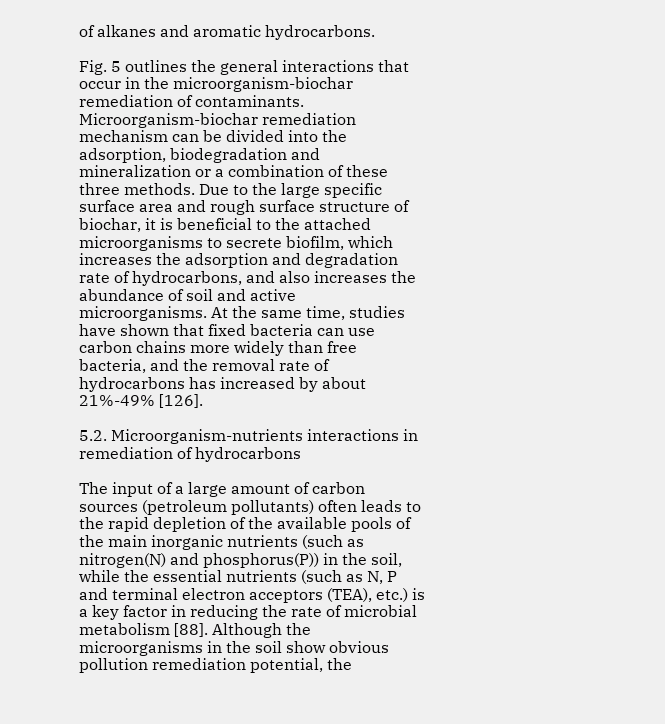of alkanes and aromatic hydrocarbons.

Fig. 5 outlines the general interactions that occur in the microorganism-biochar remediation of contaminants. Microorganism-biochar remediation mechanism can be divided into the adsorption, biodegradation and mineralization or a combination of these three methods. Due to the large specific surface area and rough surface structure of biochar, it is beneficial to the attached microorganisms to secrete biofilm, which increases the adsorption and degradation rate of hydrocarbons, and also increases the abundance of soil and active microorganisms. At the same time, studies have shown that fixed bacteria can use carbon chains more widely than free bacteria, and the removal rate of hydrocarbons has increased by about 21%-49% [126].

5.2. Microorganism-nutrients interactions in remediation of hydrocarbons

The input of a large amount of carbon sources (petroleum pollutants) often leads to the rapid depletion of the available pools of the main inorganic nutrients (such as nitrogen(N) and phosphorus(P)) in the soil, while the essential nutrients (such as N, P and terminal electron acceptors (TEA), etc.) is a key factor in reducing the rate of microbial metabolism [88]. Although the microorganisms in the soil show obvious pollution remediation potential, the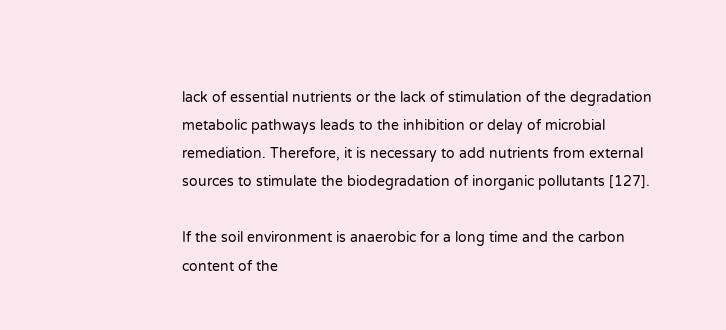lack of essential nutrients or the lack of stimulation of the degradation metabolic pathways leads to the inhibition or delay of microbial remediation. Therefore, it is necessary to add nutrients from external sources to stimulate the biodegradation of inorganic pollutants [127].

If the soil environment is anaerobic for a long time and the carbon content of the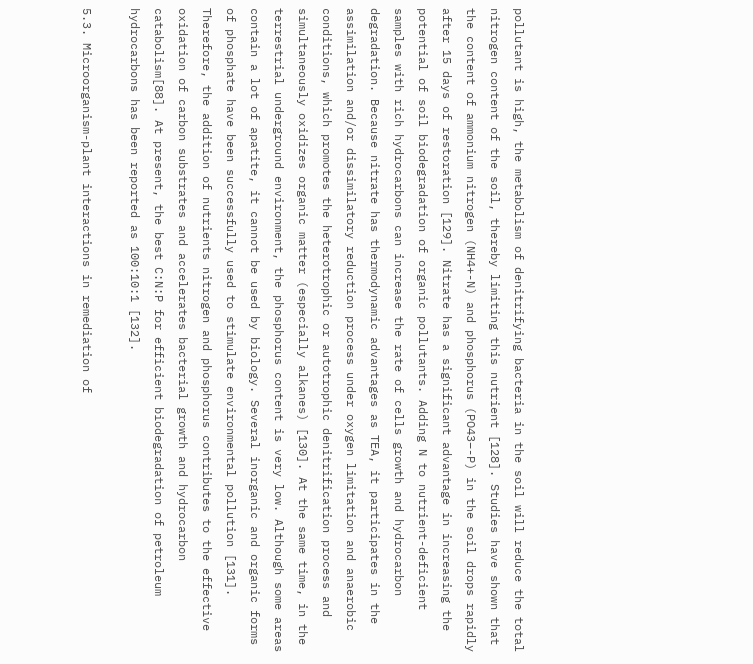pollutant is high, the metabolism of denitrifying bacteria in the soil will reduce the total nitrogen content of the soil, thereby limiting this nutrient [128]. Studies have shown that the content of ammonium nitrogen (NH4+-N) and phosphorus (PO43−-P) in the soil drops rapidly after 15 days of restoration [129]. Nitrate has a significant advantage in increasing the potential of soil biodegradation of organic pollutants. Adding N to nutrient-deficient samples with rich hydrocarbons can increase the rate of cells growth and hydrocarbon degradation. Because nitrate has thermodynamic advantages as TEA, it participates in the assimilation and/or dissimilatory reduction process under oxygen limitation and anaerobic conditions, which promotes the heterotrophic or autotrophic denitrification process and simultaneously oxidizes organic matter (especially alkanes) [130]. At the same time, in the terrestrial underground environment, the phosphorus content is very low. Although some areas contain a lot of apatite, it cannot be used by biology. Several inorganic and organic forms of phosphate have been successfully used to stimulate environmental pollution [131]. Therefore, the addition of nutrients nitrogen and phosphorus contributes to the effective oxidation of carbon substrates and accelerates bacterial growth and hydrocarbon catabolism[88]. At present, the best C:N:P for efficient biodegradation of petroleum hydrocarbons has been reported as 100:10:1 [132].

5.3. Microorganism-plant interactions in remediation of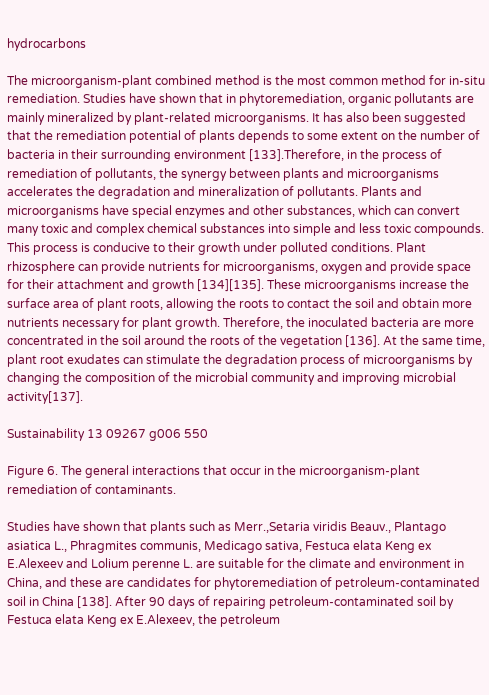hydrocarbons

The microorganism-plant combined method is the most common method for in-situ remediation. Studies have shown that in phytoremediation, organic pollutants are mainly mineralized by plant-related microorganisms. It has also been suggested that the remediation potential of plants depends to some extent on the number of bacteria in their surrounding environment [133].Therefore, in the process of remediation of pollutants, the synergy between plants and microorganisms accelerates the degradation and mineralization of pollutants. Plants and microorganisms have special enzymes and other substances, which can convert many toxic and complex chemical substances into simple and less toxic compounds. This process is conducive to their growth under polluted conditions. Plant rhizosphere can provide nutrients for microorganisms, oxygen and provide space for their attachment and growth [134][135]. These microorganisms increase the surface area of plant roots, allowing the roots to contact the soil and obtain more nutrients necessary for plant growth. Therefore, the inoculated bacteria are more concentrated in the soil around the roots of the vegetation [136]. At the same time, plant root exudates can stimulate the degradation process of microorganisms by changing the composition of the microbial community and improving microbial activity[137].

Sustainability 13 09267 g006 550

Figure 6. The general interactions that occur in the microorganism-plant remediation of contaminants.

Studies have shown that plants such as Merr.,Setaria viridis Beauv., Plantago asiatica L., Phragmites communis, Medicago sativa, Festuca elata Keng ex E.Alexeev and Lolium perenne L. are suitable for the climate and environment in China, and these are candidates for phytoremediation of petroleum-contaminated soil in China [138]. After 90 days of repairing petroleum-contaminated soil by Festuca elata Keng ex E.Alexeev, the petroleum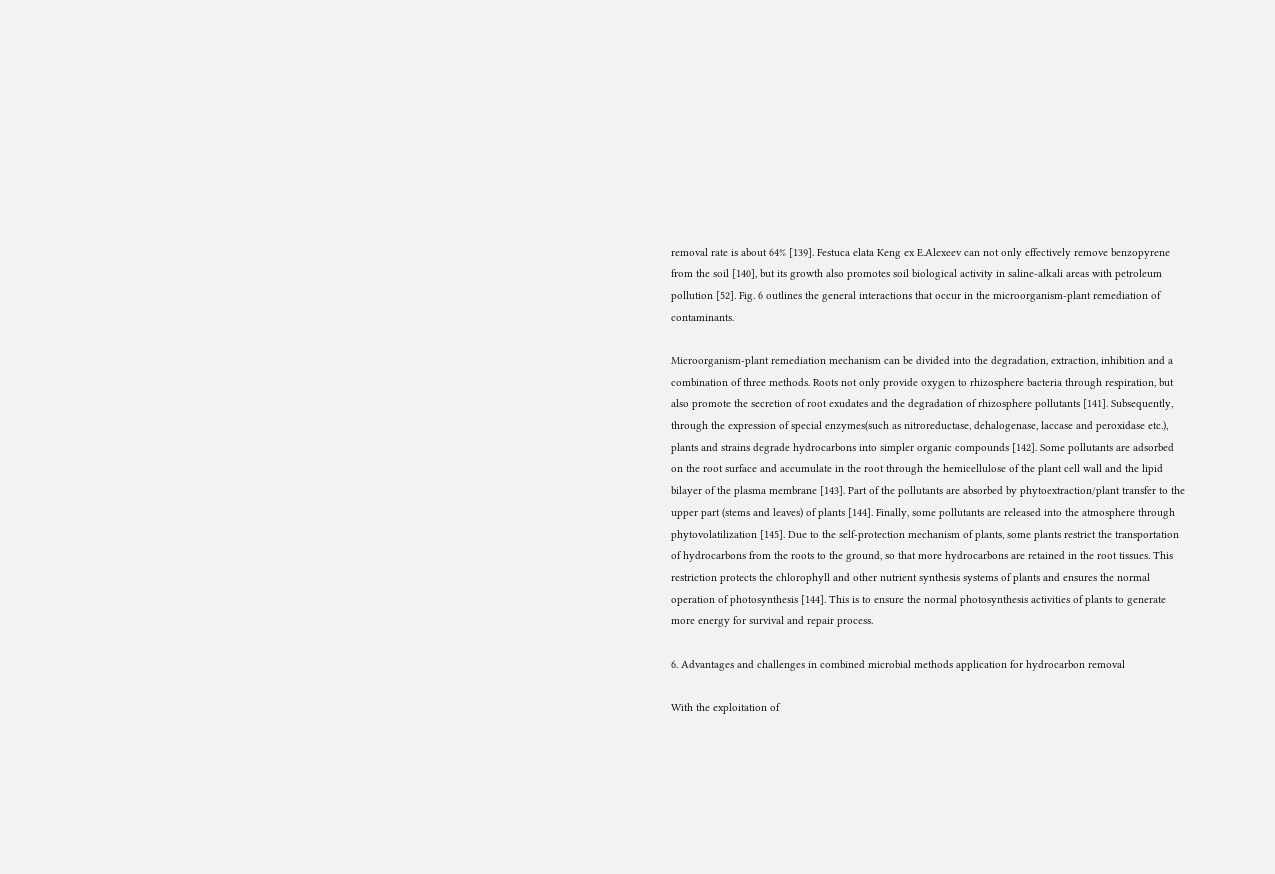removal rate is about 64% [139]. Festuca elata Keng ex E.Alexeev can not only effectively remove benzopyrene from the soil [140], but its growth also promotes soil biological activity in saline-alkali areas with petroleum pollution [52]. Fig. 6 outlines the general interactions that occur in the microorganism-plant remediation of contaminants.

Microorganism-plant remediation mechanism can be divided into the degradation, extraction, inhibition and a combination of three methods. Roots not only provide oxygen to rhizosphere bacteria through respiration, but also promote the secretion of root exudates and the degradation of rhizosphere pollutants [141]. Subsequently, through the expression of special enzymes(such as nitroreductase, dehalogenase, laccase and peroxidase etc.), plants and strains degrade hydrocarbons into simpler organic compounds [142]. Some pollutants are adsorbed on the root surface and accumulate in the root through the hemicellulose of the plant cell wall and the lipid bilayer of the plasma membrane [143]. Part of the pollutants are absorbed by phytoextraction/plant transfer to the upper part (stems and leaves) of plants [144]. Finally, some pollutants are released into the atmosphere through phytovolatilization [145]. Due to the self-protection mechanism of plants, some plants restrict the transportation of hydrocarbons from the roots to the ground, so that more hydrocarbons are retained in the root tissues. This restriction protects the chlorophyll and other nutrient synthesis systems of plants and ensures the normal operation of photosynthesis [144]. This is to ensure the normal photosynthesis activities of plants to generate more energy for survival and repair process.

6. Advantages and challenges in combined microbial methods application for hydrocarbon removal

With the exploitation of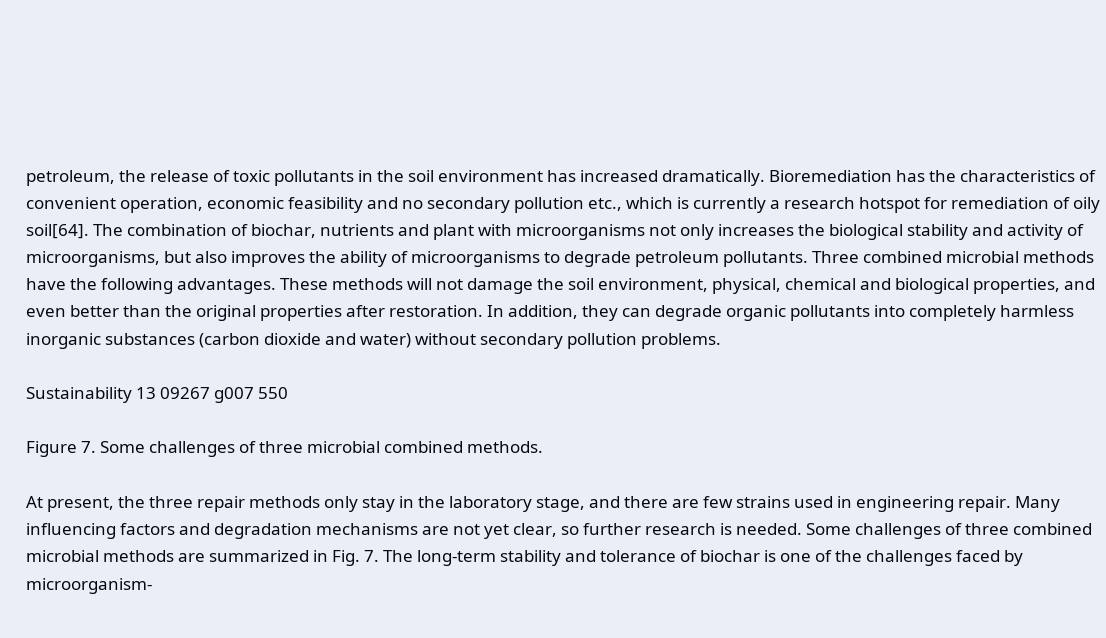petroleum, the release of toxic pollutants in the soil environment has increased dramatically. Bioremediation has the characteristics of convenient operation, economic feasibility and no secondary pollution etc., which is currently a research hotspot for remediation of oily soil[64]. The combination of biochar, nutrients and plant with microorganisms not only increases the biological stability and activity of microorganisms, but also improves the ability of microorganisms to degrade petroleum pollutants. Three combined microbial methods have the following advantages. These methods will not damage the soil environment, physical, chemical and biological properties, and even better than the original properties after restoration. In addition, they can degrade organic pollutants into completely harmless inorganic substances (carbon dioxide and water) without secondary pollution problems.

Sustainability 13 09267 g007 550

Figure 7. Some challenges of three microbial combined methods.

At present, the three repair methods only stay in the laboratory stage, and there are few strains used in engineering repair. Many influencing factors and degradation mechanisms are not yet clear, so further research is needed. Some challenges of three combined microbial methods are summarized in Fig. 7. The long-term stability and tolerance of biochar is one of the challenges faced by microorganism-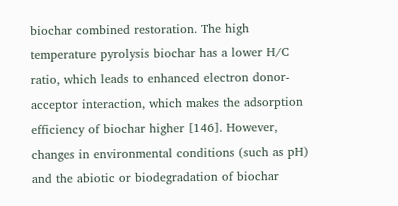biochar combined restoration. The high temperature pyrolysis biochar has a lower H/C ratio, which leads to enhanced electron donor-acceptor interaction, which makes the adsorption efficiency of biochar higher [146]. However, changes in environmental conditions (such as pH) and the abiotic or biodegradation of biochar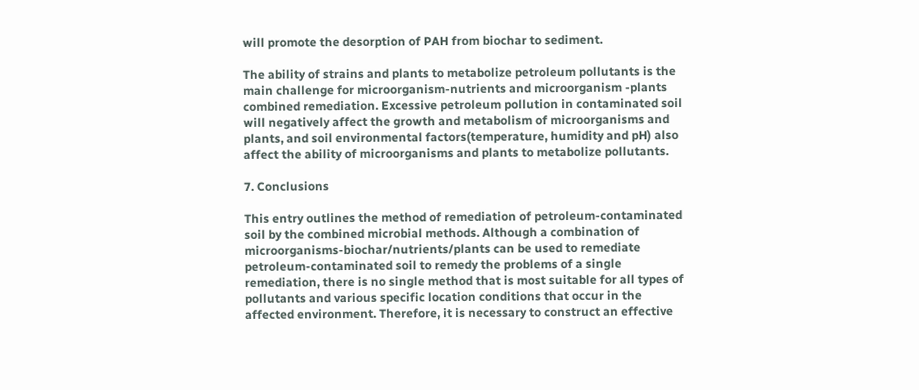will promote the desorption of PAH from biochar to sediment.

The ability of strains and plants to metabolize petroleum pollutants is the main challenge for microorganism-nutrients and microorganism -plants combined remediation. Excessive petroleum pollution in contaminated soil will negatively affect the growth and metabolism of microorganisms and plants, and soil environmental factors(temperature, humidity and pH) also affect the ability of microorganisms and plants to metabolize pollutants.

7. Conclusions

This entry outlines the method of remediation of petroleum-contaminated soil by the combined microbial methods. Although a combination of microorganisms-biochar/nutrients/plants can be used to remediate petroleum-contaminated soil to remedy the problems of a single remediation, there is no single method that is most suitable for all types of pollutants and various specific location conditions that occur in the affected environment. Therefore, it is necessary to construct an effective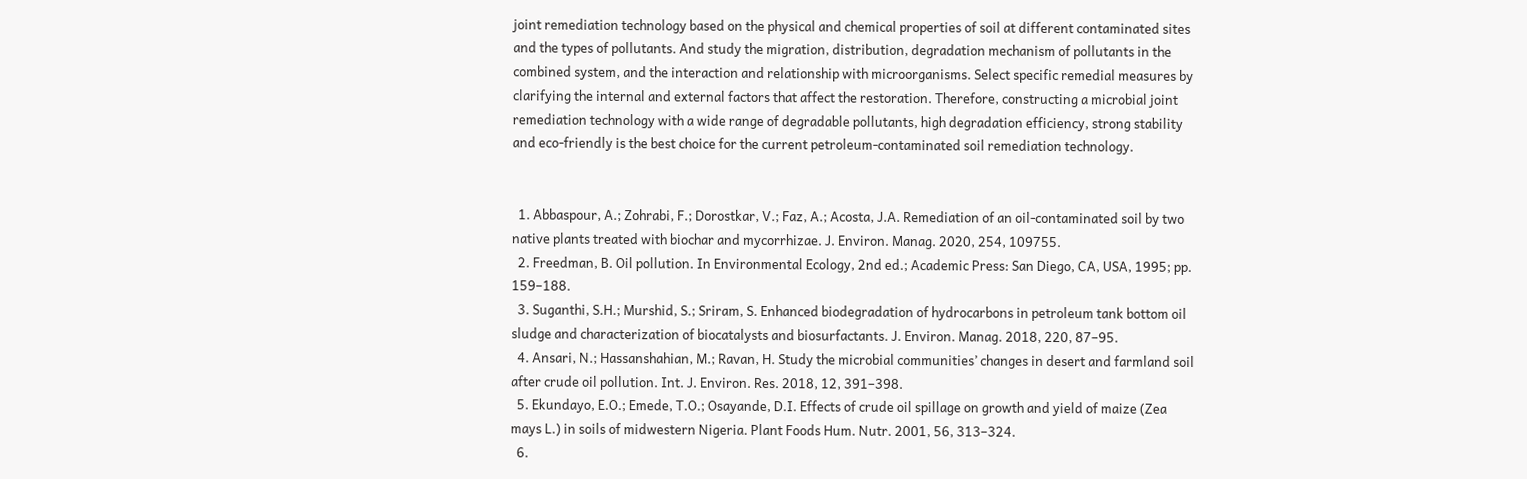joint remediation technology based on the physical and chemical properties of soil at different contaminated sites and the types of pollutants. And study the migration, distribution, degradation mechanism of pollutants in the combined system, and the interaction and relationship with microorganisms. Select specific remedial measures by clarifying the internal and external factors that affect the restoration. Therefore, constructing a microbial joint remediation technology with a wide range of degradable pollutants, high degradation efficiency, strong stability and eco-friendly is the best choice for the current petroleum-contaminated soil remediation technology.


  1. Abbaspour, A.; Zohrabi, F.; Dorostkar, V.; Faz, A.; Acosta, J.A. Remediation of an oil-contaminated soil by two native plants treated with biochar and mycorrhizae. J. Environ. Manag. 2020, 254, 109755.
  2. Freedman, B. Oil pollution. In Environmental Ecology, 2nd ed.; Academic Press: San Diego, CA, USA, 1995; pp. 159–188.
  3. Suganthi, S.H.; Murshid, S.; Sriram, S. Enhanced biodegradation of hydrocarbons in petroleum tank bottom oil sludge and characterization of biocatalysts and biosurfactants. J. Environ. Manag. 2018, 220, 87–95.
  4. Ansari, N.; Hassanshahian, M.; Ravan, H. Study the microbial communities’ changes in desert and farmland soil after crude oil pollution. Int. J. Environ. Res. 2018, 12, 391–398.
  5. Ekundayo, E.O.; Emede, T.O.; Osayande, D.I. Effects of crude oil spillage on growth and yield of maize (Zea mays L.) in soils of midwestern Nigeria. Plant Foods Hum. Nutr. 2001, 56, 313–324.
  6.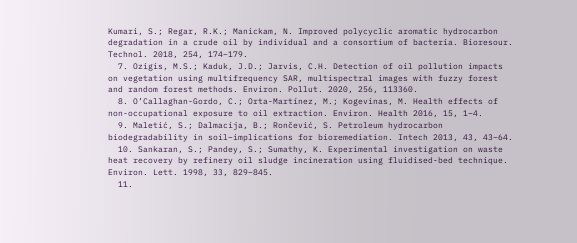Kumari, S.; Regar, R.K.; Manickam, N. Improved polycyclic aromatic hydrocarbon degradation in a crude oil by individual and a consortium of bacteria. Bioresour. Technol. 2018, 254, 174–179.
  7. Ozigis, M.S.; Kaduk, J.D.; Jarvis, C.H. Detection of oil pollution impacts on vegetation using multifrequency SAR, multispectral images with fuzzy forest and random forest methods. Environ. Pollut. 2020, 256, 113360.
  8. O’Callaghan-Gordo, C.; Orta-Martínez, M.; Kogevinas, M. Health effects of non-occupational exposure to oil extraction. Environ. Health 2016, 15, 1–4.
  9. Maletić, S.; Dalmacija, B.; Rončević, S. Petroleum hydrocarbon biodegradability in soil–implications for bioremediation. Intech 2013, 43, 43–64.
  10. Sankaran, S.; Pandey, S.; Sumathy, K. Experimental investigation on waste heat recovery by refinery oil sludge incineration using fluidised-bed technique. Environ. Lett. 1998, 33, 829–845.
  11.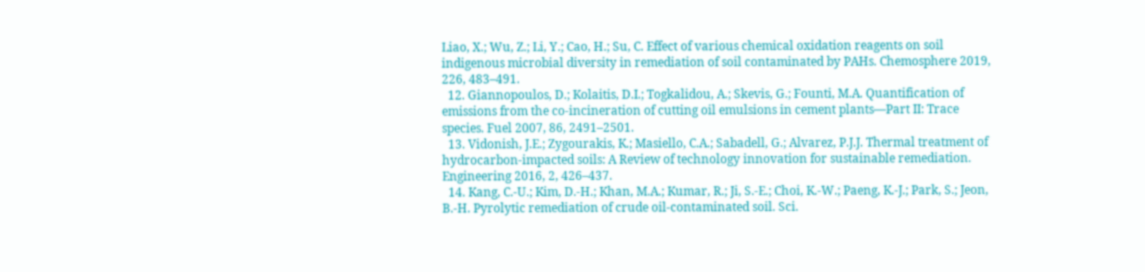Liao, X.; Wu, Z.; Li, Y.; Cao, H.; Su, C. Effect of various chemical oxidation reagents on soil indigenous microbial diversity in remediation of soil contaminated by PAHs. Chemosphere 2019, 226, 483–491.
  12. Giannopoulos, D.; Kolaitis, D.I.; Togkalidou, A.; Skevis, G.; Founti, M.A. Quantification of emissions from the co-incineration of cutting oil emulsions in cement plants—Part II: Trace species. Fuel 2007, 86, 2491–2501.
  13. Vidonish, J.E.; Zygourakis, K.; Masiello, C.A.; Sabadell, G.; Alvarez, P.J.J. Thermal treatment of hydrocarbon-impacted soils: A Review of technology innovation for sustainable remediation. Engineering 2016, 2, 426–437.
  14. Kang, C.-U.; Kim, D.-H.; Khan, M.A.; Kumar, R.; Ji, S.-E.; Choi, K.-W.; Paeng, K.-J.; Park, S.; Jeon, B.-H. Pyrolytic remediation of crude oil-contaminated soil. Sci.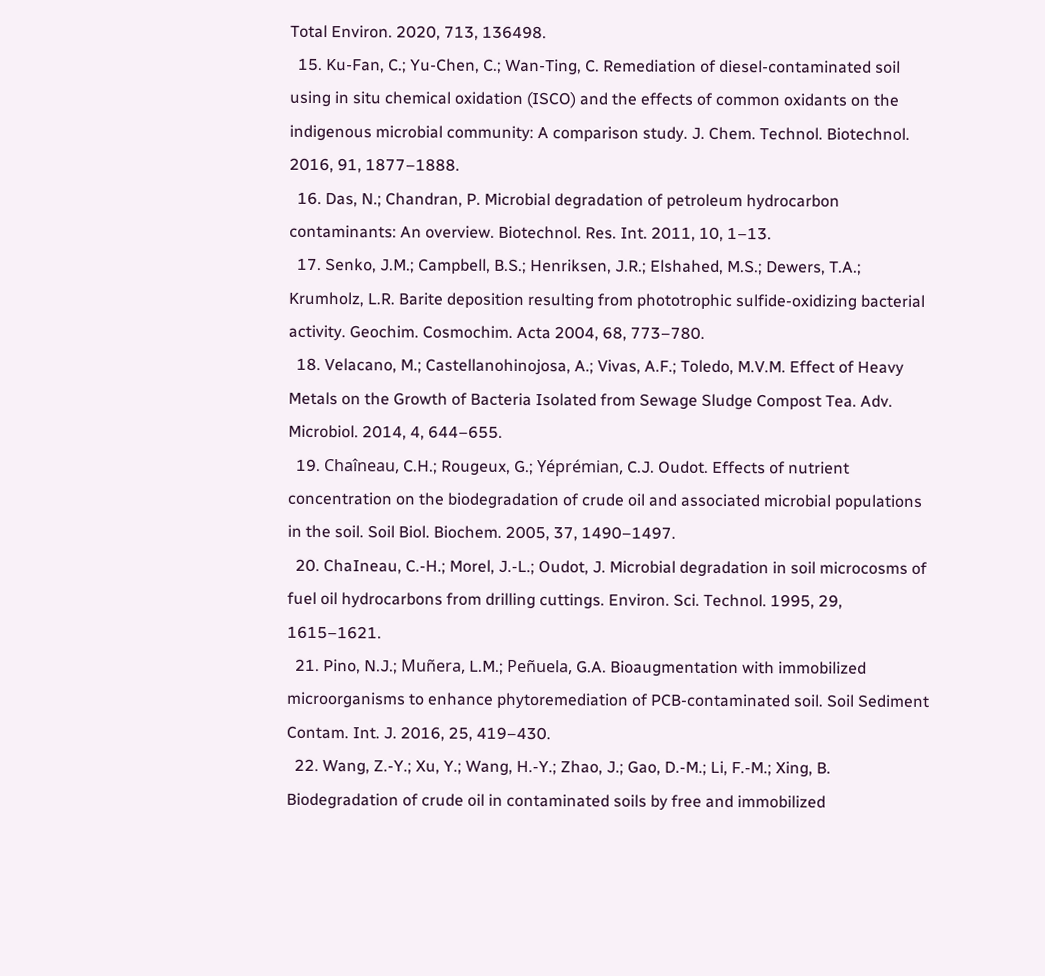Total Environ. 2020, 713, 136498.
  15. Ku-Fan, C.; Yu-Chen, C.; Wan-Ting, C. Remediation of diesel-contaminated soil using in situ chemical oxidation (ISCO) and the effects of common oxidants on the indigenous microbial community: A comparison study. J. Chem. Technol. Biotechnol. 2016, 91, 1877–1888.
  16. Das, N.; Chandran, P. Microbial degradation of petroleum hydrocarbon contaminants: An overview. Biotechnol. Res. Int. 2011, 10, 1–13.
  17. Senko, J.M.; Campbell, B.S.; Henriksen, J.R.; Elshahed, M.S.; Dewers, T.A.; Krumholz, L.R. Barite deposition resulting from phototrophic sulfide-oxidizing bacterial activity. Geochim. Cosmochim. Acta 2004, 68, 773–780.
  18. Velacano, M.; Castellanohinojosa, A.; Vivas, A.F.; Toledo, M.V.M. Effect of Heavy Metals on the Growth of Bacteria Isolated from Sewage Sludge Compost Tea. Adv. Microbiol. 2014, 4, 644–655.
  19. Chaîneau, C.H.; Rougeux, G.; Yéprémian, C.J. Oudot. Effects of nutrient concentration on the biodegradation of crude oil and associated microbial populations in the soil. Soil Biol. Biochem. 2005, 37, 1490–1497.
  20. ChaIneau, C.-H.; Morel, J.-L.; Oudot, J. Microbial degradation in soil microcosms of fuel oil hydrocarbons from drilling cuttings. Environ. Sci. Technol. 1995, 29, 1615–1621.
  21. Pino, N.J.; Muñera, L.M.; Peñuela, G.A. Bioaugmentation with immobilized microorganisms to enhance phytoremediation of PCB-contaminated soil. Soil Sediment Contam. Int. J. 2016, 25, 419–430.
  22. Wang, Z.-Y.; Xu, Y.; Wang, H.-Y.; Zhao, J.; Gao, D.-M.; Li, F.-M.; Xing, B. Biodegradation of crude oil in contaminated soils by free and immobilized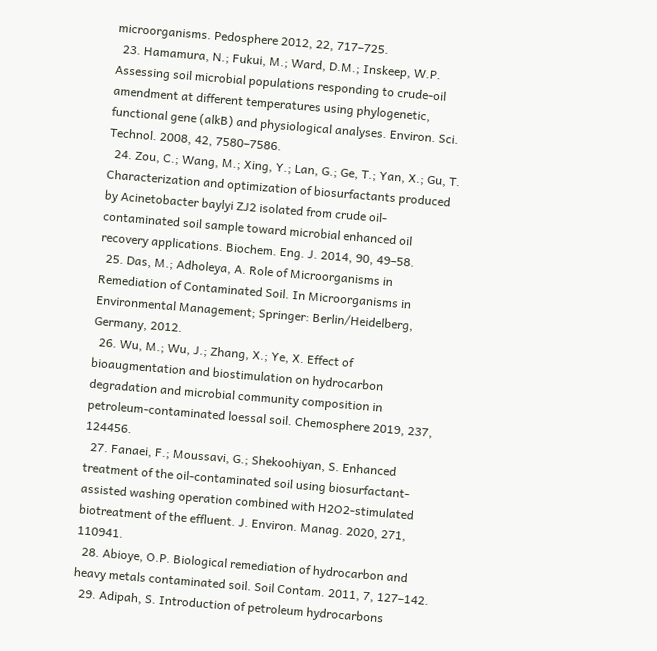microorganisms. Pedosphere 2012, 22, 717–725.
  23. Hamamura, N.; Fukui, M.; Ward, D.M.; Inskeep, W.P. Assessing soil microbial populations responding to crude-oil amendment at different temperatures using phylogenetic, functional gene (alkB) and physiological analyses. Environ. Sci. Technol. 2008, 42, 7580–7586.
  24. Zou, C.; Wang, M.; Xing, Y.; Lan, G.; Ge, T.; Yan, X.; Gu, T. Characterization and optimization of biosurfactants produced by Acinetobacter baylyi ZJ2 isolated from crude oil-contaminated soil sample toward microbial enhanced oil recovery applications. Biochem. Eng. J. 2014, 90, 49–58.
  25. Das, M.; Adholeya, A. Role of Microorganisms in Remediation of Contaminated Soil. In Microorganisms in Environmental Management; Springer: Berlin/Heidelberg, Germany, 2012.
  26. Wu, M.; Wu, J.; Zhang, X.; Ye, X. Effect of bioaugmentation and biostimulation on hydrocarbon degradation and microbial community composition in petroleum-contaminated loessal soil. Chemosphere 2019, 237, 124456.
  27. Fanaei, F.; Moussavi, G.; Shekoohiyan, S. Enhanced treatment of the oil-contaminated soil using biosurfactant-assisted washing operation combined with H2O2-stimulated biotreatment of the effluent. J. Environ. Manag. 2020, 271, 110941.
  28. Abioye, O.P. Biological remediation of hydrocarbon and heavy metals contaminated soil. Soil Contam. 2011, 7, 127–142.
  29. Adipah, S. Introduction of petroleum hydrocarbons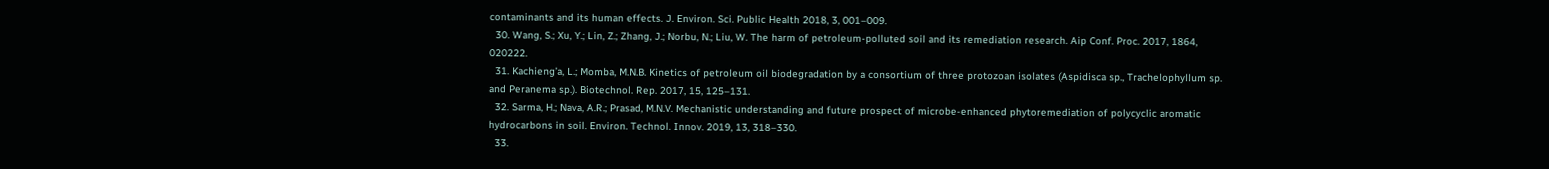contaminants and its human effects. J. Environ. Sci. Public Health 2018, 3, 001–009.
  30. Wang, S.; Xu, Y.; Lin, Z.; Zhang, J.; Norbu, N.; Liu, W. The harm of petroleum-polluted soil and its remediation research. Aip Conf. Proc. 2017, 1864, 020222.
  31. Kachieng’a, L.; Momba, M.N.B. Kinetics of petroleum oil biodegradation by a consortium of three protozoan isolates (Aspidisca sp., Trachelophyllum sp. and Peranema sp.). Biotechnol. Rep. 2017, 15, 125–131.
  32. Sarma, H.; Nava, A.R.; Prasad, M.N.V. Mechanistic understanding and future prospect of microbe-enhanced phytoremediation of polycyclic aromatic hydrocarbons in soil. Environ. Technol. Innov. 2019, 13, 318–330.
  33.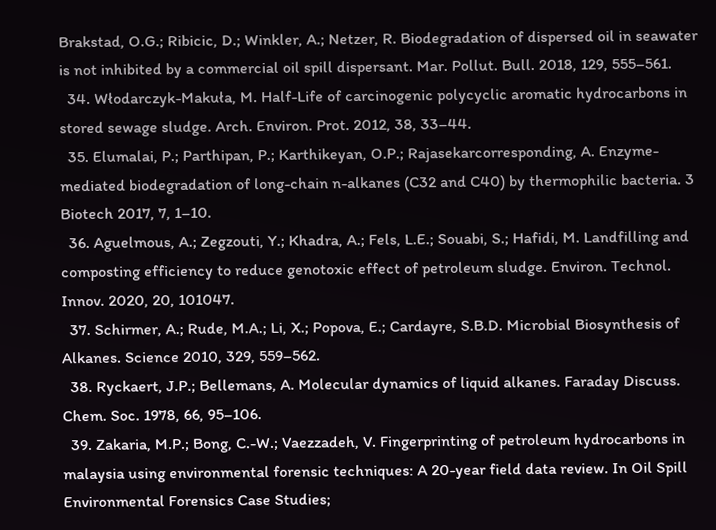Brakstad, O.G.; Ribicic, D.; Winkler, A.; Netzer, R. Biodegradation of dispersed oil in seawater is not inhibited by a commercial oil spill dispersant. Mar. Pollut. Bull. 2018, 129, 555–561.
  34. Włodarczyk-Makuła, M. Half-Life of carcinogenic polycyclic aromatic hydrocarbons in stored sewage sludge. Arch. Environ. Prot. 2012, 38, 33–44.
  35. Elumalai, P.; Parthipan, P.; Karthikeyan, O.P.; Rajasekarcorresponding, A. Enzyme-mediated biodegradation of long-chain n-alkanes (C32 and C40) by thermophilic bacteria. 3 Biotech 2017, 7, 1–10.
  36. Aguelmous, A.; Zegzouti, Y.; Khadra, A.; Fels, L.E.; Souabi, S.; Hafidi, M. Landfilling and composting efficiency to reduce genotoxic effect of petroleum sludge. Environ. Technol. Innov. 2020, 20, 101047.
  37. Schirmer, A.; Rude, M.A.; Li, X.; Popova, E.; Cardayre, S.B.D. Microbial Biosynthesis of Alkanes. Science 2010, 329, 559–562.
  38. Ryckaert, J.P.; Bellemans, A. Molecular dynamics of liquid alkanes. Faraday Discuss. Chem. Soc. 1978, 66, 95–106.
  39. Zakaria, M.P.; Bong, C.-W.; Vaezzadeh, V. Fingerprinting of petroleum hydrocarbons in malaysia using environmental forensic techniques: A 20-year field data review. In Oil Spill Environmental Forensics Case Studies;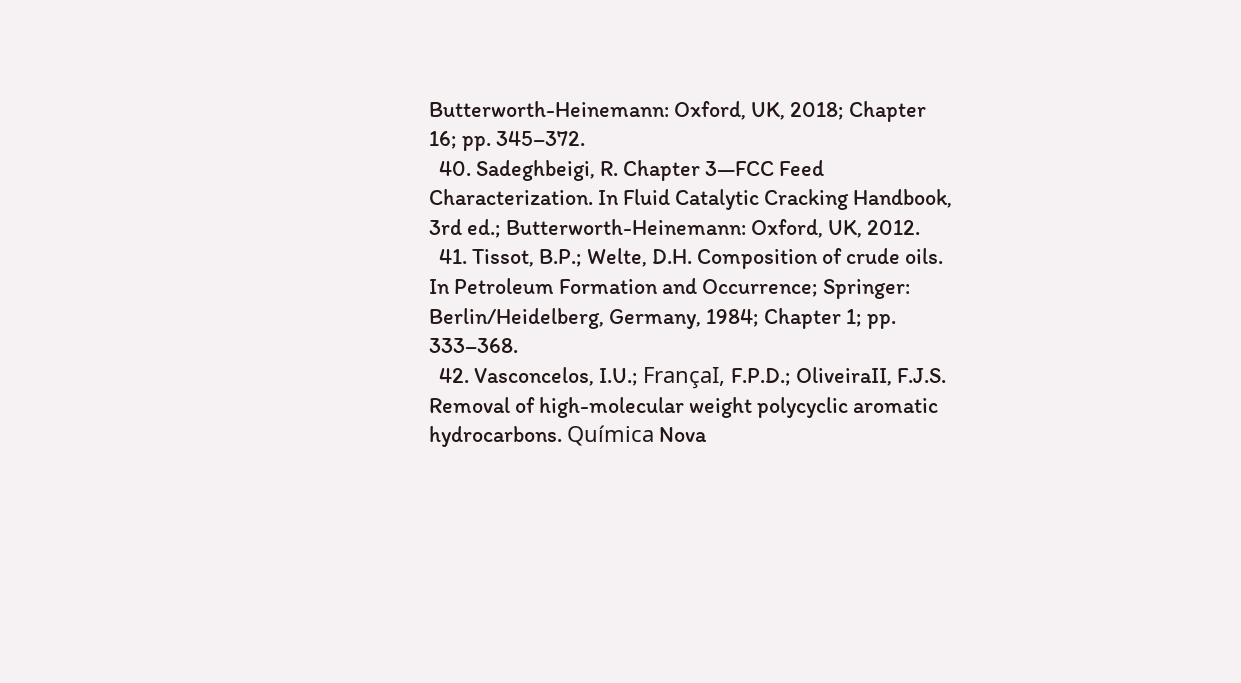Butterworth-Heinemann: Oxford, UK, 2018; Chapter 16; pp. 345–372.
  40. Sadeghbeigi, R. Chapter 3—FCC Feed Characterization. In Fluid Catalytic Cracking Handbook, 3rd ed.; Butterworth-Heinemann: Oxford, UK, 2012.
  41. Tissot, B.P.; Welte, D.H. Composition of crude oils. In Petroleum Formation and Occurrence; Springer: Berlin/Heidelberg, Germany, 1984; Chapter 1; pp. 333–368.
  42. Vasconcelos, I.U.; FrançaI, F.P.D.; OliveiraII, F.J.S. Removal of high-molecular weight polycyclic aromatic hydrocarbons. Química Nova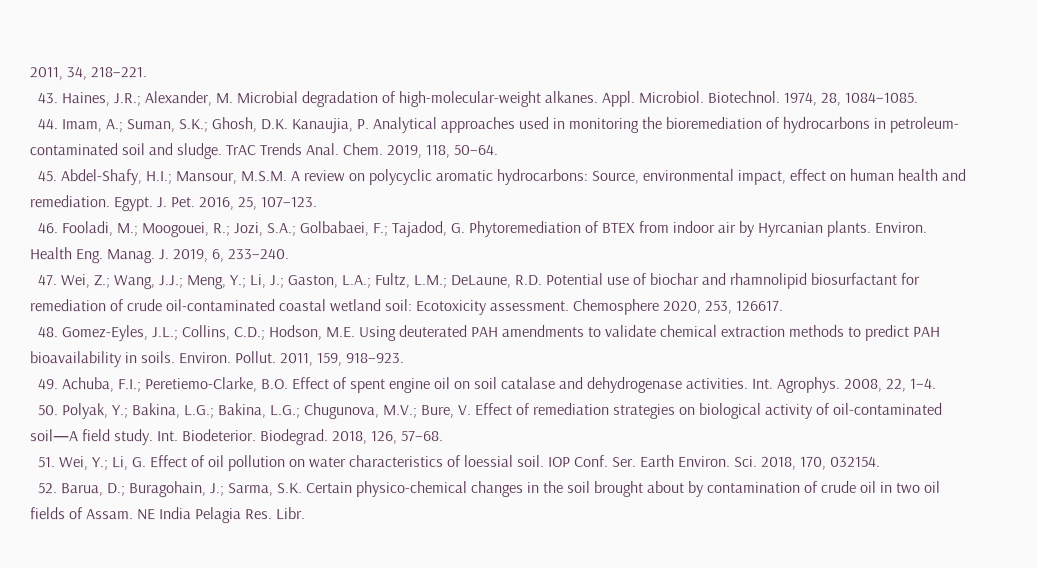2011, 34, 218–221.
  43. Haines, J.R.; Alexander, M. Microbial degradation of high-molecular-weight alkanes. Appl. Microbiol. Biotechnol. 1974, 28, 1084–1085.
  44. Imam, A.; Suman, S.K.; Ghosh, D.K. Kanaujia, P. Analytical approaches used in monitoring the bioremediation of hydrocarbons in petroleum-contaminated soil and sludge. TrAC Trends Anal. Chem. 2019, 118, 50–64.
  45. Abdel-Shafy, H.I.; Mansour, M.S.M. A review on polycyclic aromatic hydrocarbons: Source, environmental impact, effect on human health and remediation. Egypt. J. Pet. 2016, 25, 107–123.
  46. Fooladi, M.; Moogouei, R.; Jozi, S.A.; Golbabaei, F.; Tajadod, G. Phytoremediation of BTEX from indoor air by Hyrcanian plants. Environ. Health Eng. Manag. J. 2019, 6, 233–240.
  47. Wei, Z.; Wang, J.J.; Meng, Y.; Li, J.; Gaston, L.A.; Fultz, L.M.; DeLaune, R.D. Potential use of biochar and rhamnolipid biosurfactant for remediation of crude oil-contaminated coastal wetland soil: Ecotoxicity assessment. Chemosphere 2020, 253, 126617.
  48. Gomez-Eyles, J.L.; Collins, C.D.; Hodson, M.E. Using deuterated PAH amendments to validate chemical extraction methods to predict PAH bioavailability in soils. Environ. Pollut. 2011, 159, 918–923.
  49. Achuba, F.I.; Peretiemo-Clarke, B.O. Effect of spent engine oil on soil catalase and dehydrogenase activities. Int. Agrophys. 2008, 22, 1–4.
  50. Polyak, Y.; Bakina, L.G.; Bakina, L.G.; Chugunova, M.V.; Bure, V. Effect of remediation strategies on biological activity of oil-contaminated soil—A field study. Int. Biodeterior. Biodegrad. 2018, 126, 57–68.
  51. Wei, Y.; Li, G. Effect of oil pollution on water characteristics of loessial soil. IOP Conf. Ser. Earth Environ. Sci. 2018, 170, 032154.
  52. Barua, D.; Buragohain, J.; Sarma, S.K. Certain physico-chemical changes in the soil brought about by contamination of crude oil in two oil fields of Assam. NE India Pelagia Res. Libr.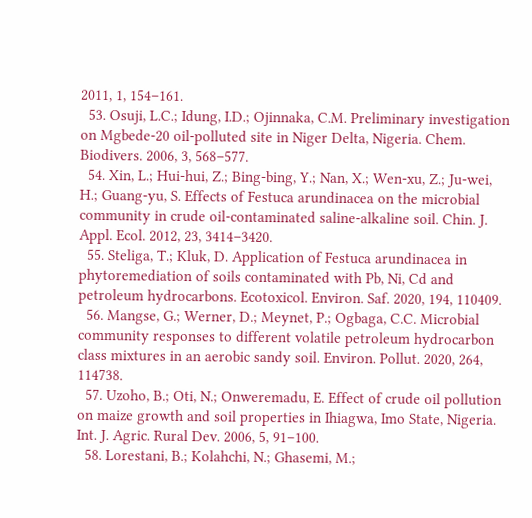2011, 1, 154–161.
  53. Osuji, L.C.; Idung, I.D.; Ojinnaka, C.M. Preliminary investigation on Mgbede-20 oil-polluted site in Niger Delta, Nigeria. Chem. Biodivers. 2006, 3, 568–577.
  54. Xin, L.; Hui-hui, Z.; Bing-bing, Y.; Nan, X.; Wen-xu, Z.; Ju-wei, H.; Guang-yu, S. Effects of Festuca arundinacea on the microbial community in crude oil-contaminated saline-alkaline soil. Chin. J. Appl. Ecol. 2012, 23, 3414–3420.
  55. Steliga, T.; Kluk, D. Application of Festuca arundinacea in phytoremediation of soils contaminated with Pb, Ni, Cd and petroleum hydrocarbons. Ecotoxicol. Environ. Saf. 2020, 194, 110409.
  56. Mangse, G.; Werner, D.; Meynet, P.; Ogbaga, C.C. Microbial community responses to different volatile petroleum hydrocarbon class mixtures in an aerobic sandy soil. Environ. Pollut. 2020, 264, 114738.
  57. Uzoho, B.; Oti, N.; Onweremadu, E. Effect of crude oil pollution on maize growth and soil properties in Ihiagwa, Imo State, Nigeria. Int. J. Agric. Rural Dev. 2006, 5, 91–100.
  58. Lorestani, B.; Kolahchi, N.; Ghasemi, M.;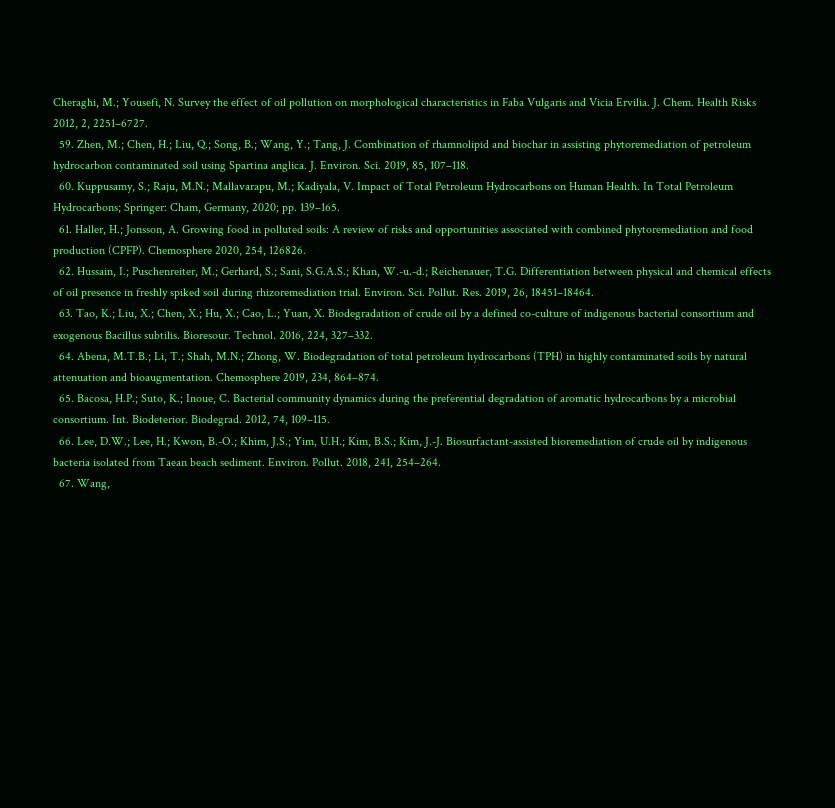Cheraghi, M.; Yousefi, N. Survey the effect of oil pollution on morphological characteristics in Faba Vulgaris and Vicia Ervilia. J. Chem. Health Risks 2012, 2, 2251–6727.
  59. Zhen, M.; Chen, H.; Liu, Q.; Song, B.; Wang, Y.; Tang, J. Combination of rhamnolipid and biochar in assisting phytoremediation of petroleum hydrocarbon contaminated soil using Spartina anglica. J. Environ. Sci. 2019, 85, 107–118.
  60. Kuppusamy, S.; Raju, M.N.; Mallavarapu, M.; Kadiyala, V. Impact of Total Petroleum Hydrocarbons on Human Health. In Total Petroleum Hydrocarbons; Springer: Cham, Germany, 2020; pp. 139–165.
  61. Haller, H.; Jonsson, A. Growing food in polluted soils: A review of risks and opportunities associated with combined phytoremediation and food production (CPFP). Chemosphere 2020, 254, 126826.
  62. Hussain, I.; Puschenreiter, M.; Gerhard, S.; Sani, S.G.A.S.; Khan, W.-u.-d.; Reichenauer, T.G. Differentiation between physical and chemical effects of oil presence in freshly spiked soil during rhizoremediation trial. Environ. Sci. Pollut. Res. 2019, 26, 18451–18464.
  63. Tao, K.; Liu, X.; Chen, X.; Hu, X.; Cao, L.; Yuan, X. Biodegradation of crude oil by a defined co-culture of indigenous bacterial consortium and exogenous Bacillus subtilis. Bioresour. Technol. 2016, 224, 327–332.
  64. Abena, M.T.B.; Li, T.; Shah, M.N.; Zhong, W. Biodegradation of total petroleum hydrocarbons (TPH) in highly contaminated soils by natural attenuation and bioaugmentation. Chemosphere 2019, 234, 864–874.
  65. Bacosa, H.P.; Suto, K.; Inoue, C. Bacterial community dynamics during the preferential degradation of aromatic hydrocarbons by a microbial consortium. Int. Biodeterior. Biodegrad. 2012, 74, 109–115.
  66. Lee, D.W.; Lee, H.; Kwon, B.-O.; Khim, J.S.; Yim, U.H.; Kim, B.S.; Kim, J.-J. Biosurfactant-assisted bioremediation of crude oil by indigenous bacteria isolated from Taean beach sediment. Environ. Pollut. 2018, 241, 254–264.
  67. Wang,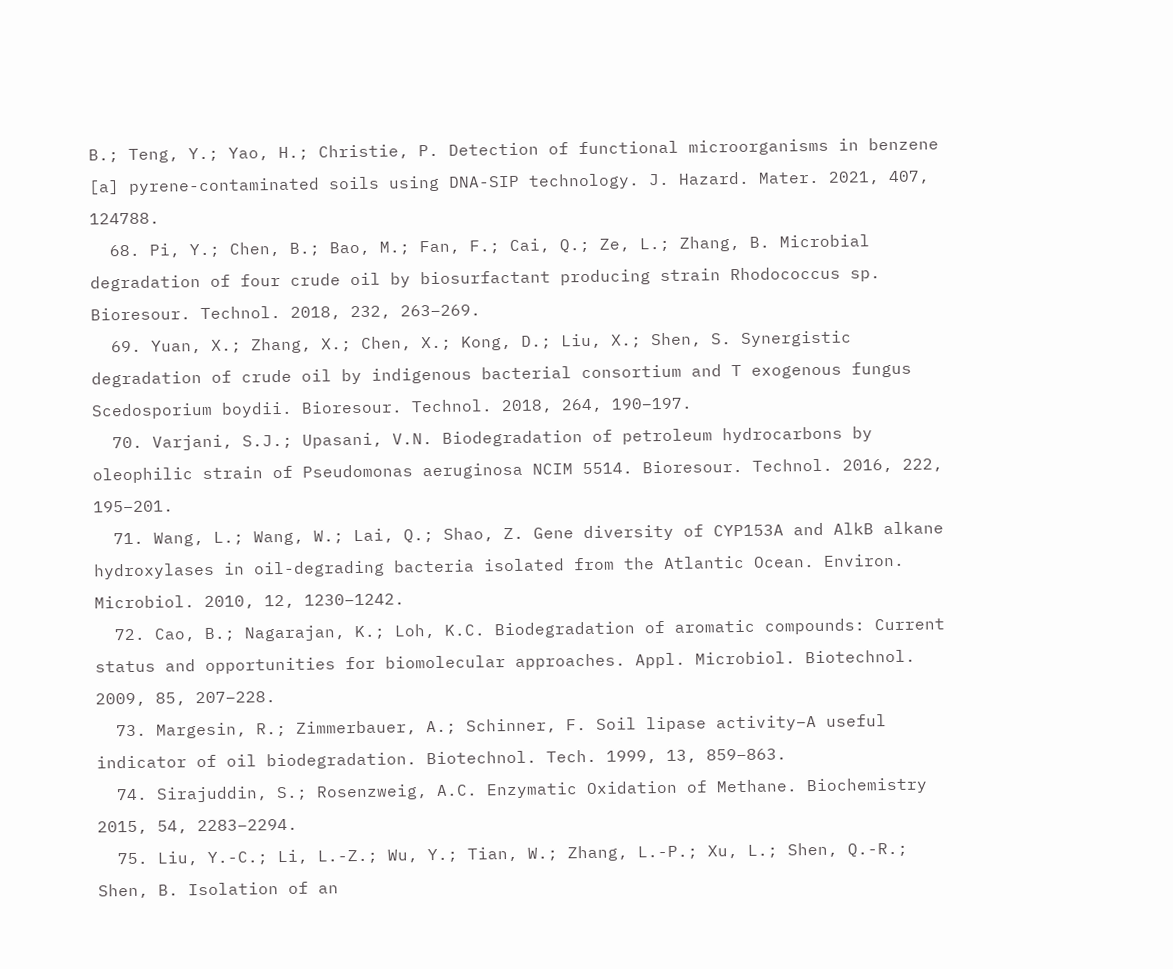B.; Teng, Y.; Yao, H.; Christie, P. Detection of functional microorganisms in benzene [a] pyrene-contaminated soils using DNA-SIP technology. J. Hazard. Mater. 2021, 407, 124788.
  68. Pi, Y.; Chen, B.; Bao, M.; Fan, F.; Cai, Q.; Ze, L.; Zhang, B. Microbial degradation of four crude oil by biosurfactant producing strain Rhodococcus sp. Bioresour. Technol. 2018, 232, 263–269.
  69. Yuan, X.; Zhang, X.; Chen, X.; Kong, D.; Liu, X.; Shen, S. Synergistic degradation of crude oil by indigenous bacterial consortium and T exogenous fungus Scedosporium boydii. Bioresour. Technol. 2018, 264, 190–197.
  70. Varjani, S.J.; Upasani, V.N. Biodegradation of petroleum hydrocarbons by oleophilic strain of Pseudomonas aeruginosa NCIM 5514. Bioresour. Technol. 2016, 222, 195–201.
  71. Wang, L.; Wang, W.; Lai, Q.; Shao, Z. Gene diversity of CYP153A and AlkB alkane hydroxylases in oil-degrading bacteria isolated from the Atlantic Ocean. Environ. Microbiol. 2010, 12, 1230–1242.
  72. Cao, B.; Nagarajan, K.; Loh, K.C. Biodegradation of aromatic compounds: Current status and opportunities for biomolecular approaches. Appl. Microbiol. Biotechnol. 2009, 85, 207–228.
  73. Margesin, R.; Zimmerbauer, A.; Schinner, F. Soil lipase activity–A useful indicator of oil biodegradation. Biotechnol. Tech. 1999, 13, 859–863.
  74. Sirajuddin, S.; Rosenzweig, A.C. Enzymatic Oxidation of Methane. Biochemistry 2015, 54, 2283–2294.
  75. Liu, Y.-C.; Li, L.-Z.; Wu, Y.; Tian, W.; Zhang, L.-P.; Xu, L.; Shen, Q.-R.; Shen, B. Isolation of an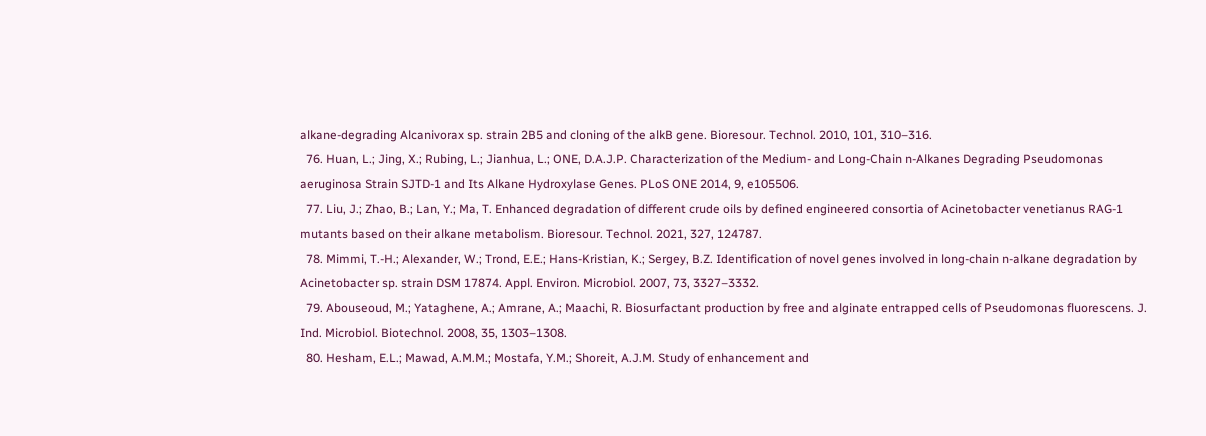alkane-degrading Alcanivorax sp. strain 2B5 and cloning of the alkB gene. Bioresour. Technol. 2010, 101, 310–316.
  76. Huan, L.; Jing, X.; Rubing, L.; Jianhua, L.; ONE, D.A.J.P. Characterization of the Medium- and Long-Chain n-Alkanes Degrading Pseudomonas aeruginosa Strain SJTD-1 and Its Alkane Hydroxylase Genes. PLoS ONE 2014, 9, e105506.
  77. Liu, J.; Zhao, B.; Lan, Y.; Ma, T. Enhanced degradation of different crude oils by defined engineered consortia of Acinetobacter venetianus RAG-1 mutants based on their alkane metabolism. Bioresour. Technol. 2021, 327, 124787.
  78. Mimmi, T.-H.; Alexander, W.; Trond, E.E.; Hans-Kristian, K.; Sergey, B.Z. Identification of novel genes involved in long-chain n-alkane degradation by Acinetobacter sp. strain DSM 17874. Appl. Environ. Microbiol. 2007, 73, 3327–3332.
  79. Abouseoud, M.; Yataghene, A.; Amrane, A.; Maachi, R. Biosurfactant production by free and alginate entrapped cells of Pseudomonas fluorescens. J. Ind. Microbiol. Biotechnol. 2008, 35, 1303–1308.
  80. Hesham, E.L.; Mawad, A.M.M.; Mostafa, Y.M.; Shoreit, A.J.M. Study of enhancement and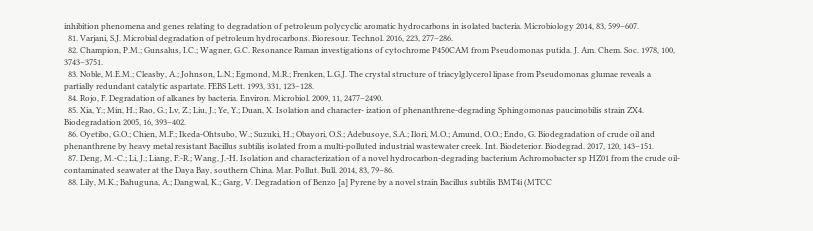inhibition phenomena and genes relating to degradation of petroleum polycyclic aromatic hydrocarbons in isolated bacteria. Microbiology 2014, 83, 599–607.
  81. Varjani, S.J. Microbial degradation of petroleum hydrocarbons. Bioresour. Technol. 2016, 223, 277–286.
  82. Champion, P.M.; Gunsalus, I.C.; Wagner, G.C. Resonance Raman investigations of cytochrome P450CAM from Pseudomonas putida. J. Am. Chem. Soc. 1978, 100, 3743–3751.
  83. Noble, M.E.M.; Cleasby, A.; Johnson, L.N.; Egmond, M.R.; Frenken, L.G.J. The crystal structure of triacylglycerol lipase from Pseudomonas glumae reveals a partially redundant catalytic aspartate. FEBS Lett. 1993, 331, 123–128.
  84. Rojo, F. Degradation of alkanes by bacteria. Environ. Microbiol. 2009, 11, 2477–2490.
  85. Xia, Y.; Min, H.; Rao, G.; Lv, Z.; Liu, J.; Ye, Y.; Duan, X. Isolation and character- ization of phenanthrene-degrading Sphingomonas paucimobilis strain ZX4. Biodegradation 2005, 16, 393–402.
  86. Oyetibo, G.O.; Chien, M.F.; Ikeda-Ohtsubo, W.; Suzuki, H.; Obayori, O.S.; Adebusoye, S.A.; Ilori, M.O.; Amund, O.O.; Endo, G. Biodegradation of crude oil and phenanthrene by heavy metal resistant Bacillus subtilis isolated from a multi-polluted industrial wastewater creek. Int. Biodeterior. Biodegrad. 2017, 120, 143–151.
  87. Deng, M.-C.; Li, J.; Liang, F.-R.; Wang, J.-H. Isolation and characterization of a novel hydrocarbon-degrading bacterium Achromobacter sp HZ01 from the crude oil-contaminated seawater at the Daya Bay, southern China. Mar. Pollut. Bull. 2014, 83, 79–86.
  88. Lily, M.K.; Bahuguna, A.; Dangwal, K.; Garg, V. Degradation of Benzo [a] Pyrene by a novel strain Bacillus subtilis BMT4i (MTCC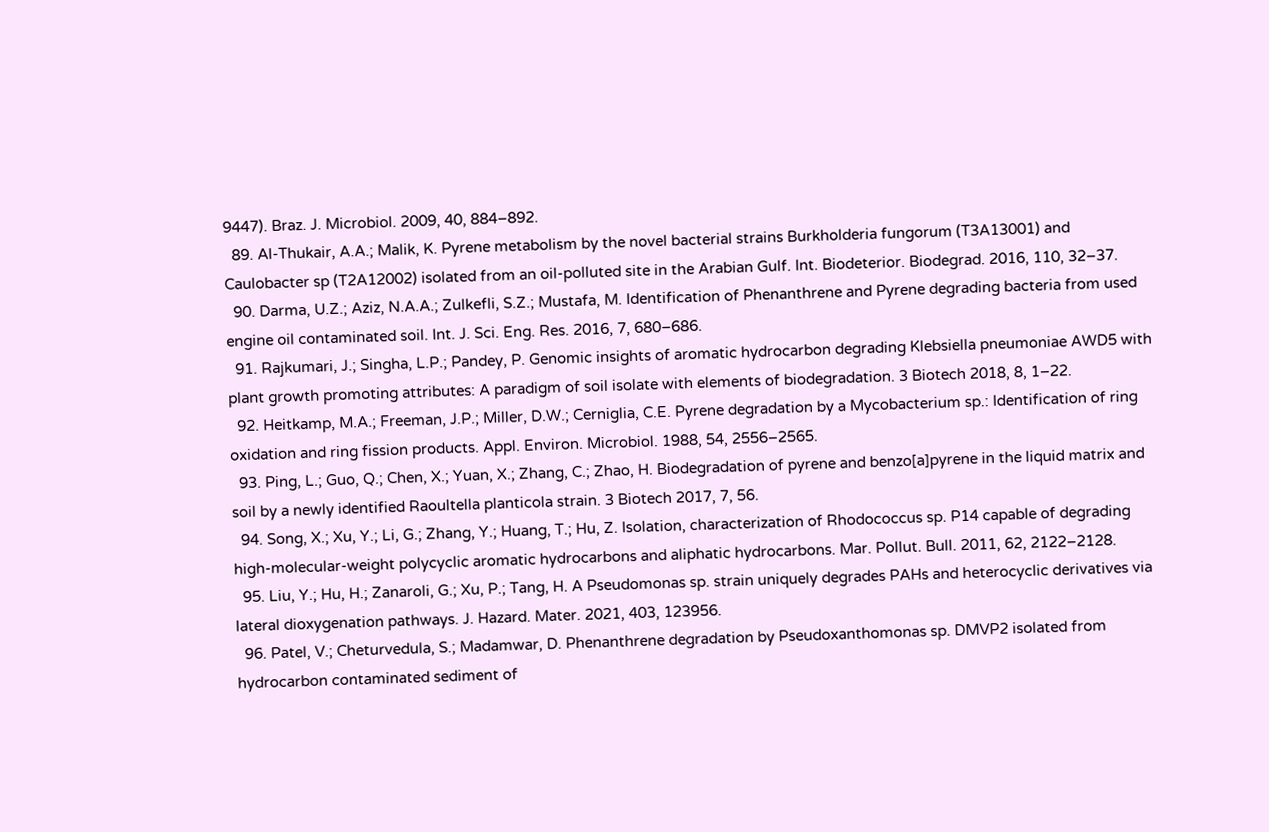9447). Braz. J. Microbiol. 2009, 40, 884–892.
  89. Al-Thukair, A.A.; Malik, K. Pyrene metabolism by the novel bacterial strains Burkholderia fungorum (T3A13001) and Caulobacter sp (T2A12002) isolated from an oil-polluted site in the Arabian Gulf. Int. Biodeterior. Biodegrad. 2016, 110, 32–37.
  90. Darma, U.Z.; Aziz, N.A.A.; Zulkefli, S.Z.; Mustafa, M. Identification of Phenanthrene and Pyrene degrading bacteria from used engine oil contaminated soil. Int. J. Sci. Eng. Res. 2016, 7, 680–686.
  91. Rajkumari, J.; Singha, L.P.; Pandey, P. Genomic insights of aromatic hydrocarbon degrading Klebsiella pneumoniae AWD5 with plant growth promoting attributes: A paradigm of soil isolate with elements of biodegradation. 3 Biotech 2018, 8, 1–22.
  92. Heitkamp, M.A.; Freeman, J.P.; Miller, D.W.; Cerniglia, C.E. Pyrene degradation by a Mycobacterium sp.: Identification of ring oxidation and ring fission products. Appl. Environ. Microbiol. 1988, 54, 2556–2565.
  93. Ping, L.; Guo, Q.; Chen, X.; Yuan, X.; Zhang, C.; Zhao, H. Biodegradation of pyrene and benzo[a]pyrene in the liquid matrix and soil by a newly identified Raoultella planticola strain. 3 Biotech 2017, 7, 56.
  94. Song, X.; Xu, Y.; Li, G.; Zhang, Y.; Huang, T.; Hu, Z. Isolation, characterization of Rhodococcus sp. P14 capable of degrading high-molecular-weight polycyclic aromatic hydrocarbons and aliphatic hydrocarbons. Mar. Pollut. Bull. 2011, 62, 2122–2128.
  95. Liu, Y.; Hu, H.; Zanaroli, G.; Xu, P.; Tang, H. A Pseudomonas sp. strain uniquely degrades PAHs and heterocyclic derivatives via lateral dioxygenation pathways. J. Hazard. Mater. 2021, 403, 123956.
  96. Patel, V.; Cheturvedula, S.; Madamwar, D. Phenanthrene degradation by Pseudoxanthomonas sp. DMVP2 isolated from hydrocarbon contaminated sediment of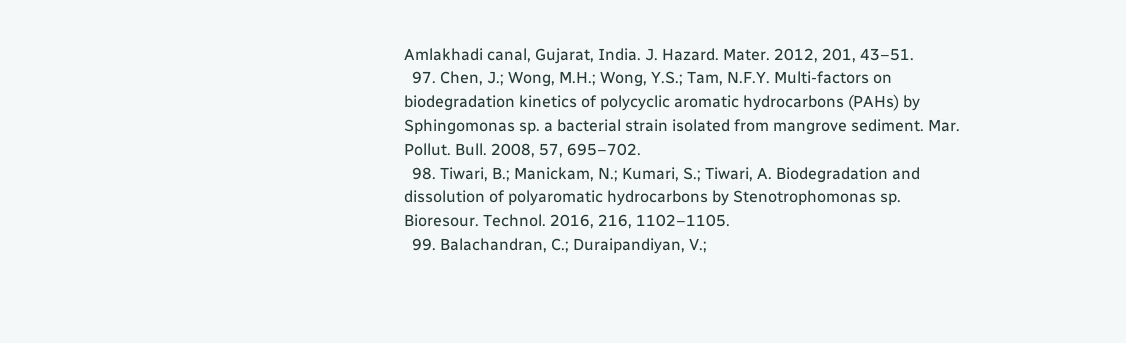Amlakhadi canal, Gujarat, India. J. Hazard. Mater. 2012, 201, 43–51.
  97. Chen, J.; Wong, M.H.; Wong, Y.S.; Tam, N.F.Y. Multi-factors on biodegradation kinetics of polycyclic aromatic hydrocarbons (PAHs) by Sphingomonas sp. a bacterial strain isolated from mangrove sediment. Mar. Pollut. Bull. 2008, 57, 695–702.
  98. Tiwari, B.; Manickam, N.; Kumari, S.; Tiwari, A. Biodegradation and dissolution of polyaromatic hydrocarbons by Stenotrophomonas sp. Bioresour. Technol. 2016, 216, 1102–1105.
  99. Balachandran, C.; Duraipandiyan, V.;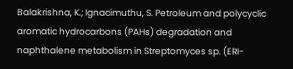Balakrishna, K.; Ignacimuthu, S. Petroleum and polycyclic aromatic hydrocarbons (PAHs) degradation and naphthalene metabolism in Streptomyces sp. (ERI-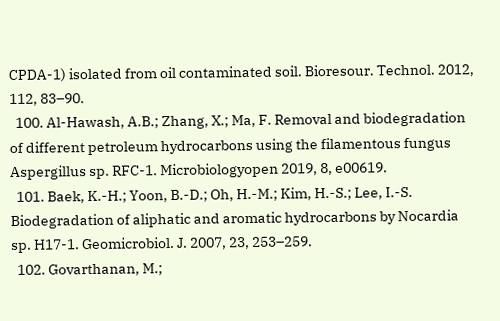CPDA-1) isolated from oil contaminated soil. Bioresour. Technol. 2012, 112, 83–90.
  100. Al-Hawash, A.B.; Zhang, X.; Ma, F. Removal and biodegradation of different petroleum hydrocarbons using the filamentous fungus Aspergillus sp. RFC-1. Microbiologyopen 2019, 8, e00619.
  101. Baek, K.-H.; Yoon, B.-D.; Oh, H.-M.; Kim, H.-S.; Lee, I.-S. Biodegradation of aliphatic and aromatic hydrocarbons by Nocardia sp. H17-1. Geomicrobiol. J. 2007, 23, 253–259.
  102. Govarthanan, M.;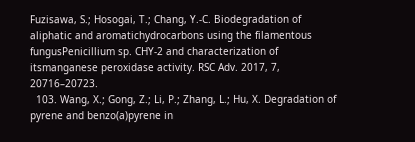Fuzisawa, S.; Hosogai, T.; Chang, Y.-C. Biodegradation of aliphatic and aromatichydrocarbons using the filamentous fungusPenicillium sp. CHY-2 and characterization of itsmanganese peroxidase activity. RSC Adv. 2017, 7, 20716–20723.
  103. Wang, X.; Gong, Z.; Li, P.; Zhang, L.; Hu, X. Degradation of pyrene and benzo(a)pyrene in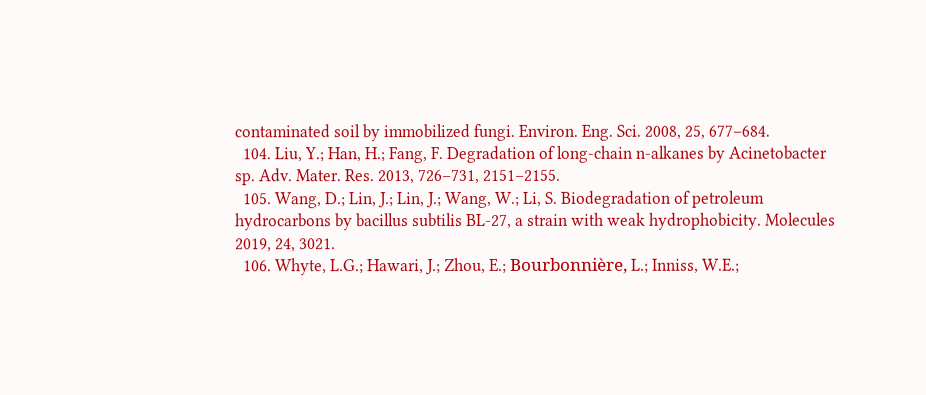contaminated soil by immobilized fungi. Environ. Eng. Sci. 2008, 25, 677–684.
  104. Liu, Y.; Han, H.; Fang, F. Degradation of long-chain n-alkanes by Acinetobacter sp. Adv. Mater. Res. 2013, 726–731, 2151–2155.
  105. Wang, D.; Lin, J.; Lin, J.; Wang, W.; Li, S. Biodegradation of petroleum hydrocarbons by bacillus subtilis BL-27, a strain with weak hydrophobicity. Molecules 2019, 24, 3021.
  106. Whyte, L.G.; Hawari, J.; Zhou, E.; Bourbonnière, L.; Inniss, W.E.;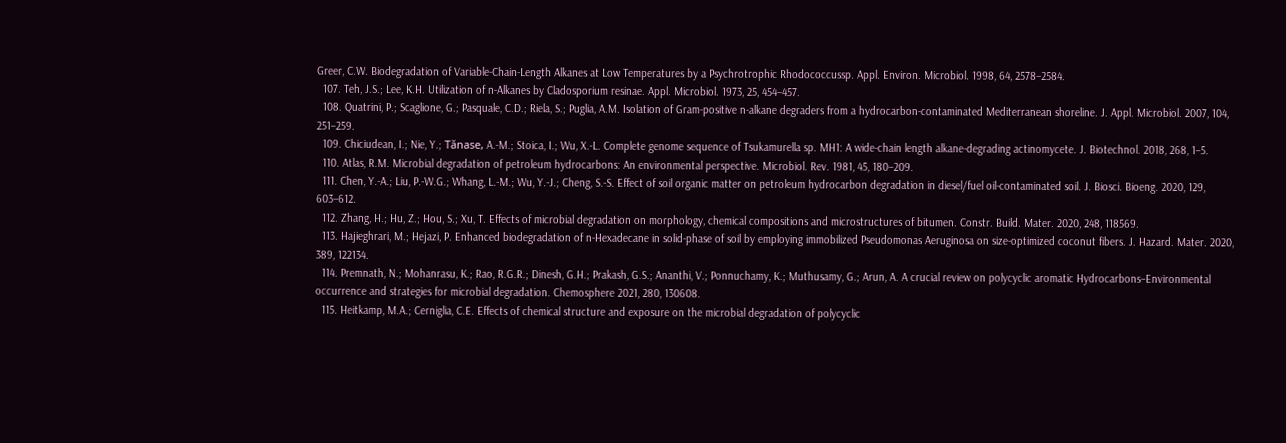Greer, C.W. Biodegradation of Variable-Chain-Length Alkanes at Low Temperatures by a Psychrotrophic Rhodococcussp. Appl. Environ. Microbiol. 1998, 64, 2578–2584.
  107. Teh, J.S.; Lee, K.H. Utilization of n-Alkanes by Cladosporium resinae. Appl. Microbiol. 1973, 25, 454–457.
  108. Quatrini, P.; Scaglione, G.; Pasquale, C.D.; Riela, S.; Puglia, A.M. Isolation of Gram-positive n-alkane degraders from a hydrocarbon-contaminated Mediterranean shoreline. J. Appl. Microbiol. 2007, 104, 251–259.
  109. Chiciudean, I.; Nie, Y.; Tănase, A.-M.; Stoica, I.; Wu, X.-L. Complete genome sequence of Tsukamurella sp. MH1: A wide-chain length alkane-degrading actinomycete. J. Biotechnol. 2018, 268, 1–5.
  110. Atlas, R.M. Microbial degradation of petroleum hydrocarbons: An environmental perspective. Microbiol. Rev. 1981, 45, 180–209.
  111. Chen, Y.-A.; Liu, P.-W.G.; Whang, L.-M.; Wu, Y.-J.; Cheng, S.-S. Effect of soil organic matter on petroleum hydrocarbon degradation in diesel/fuel oil-contaminated soil. J. Biosci. Bioeng. 2020, 129, 603–612.
  112. Zhang, H.; Hu, Z.; Hou, S.; Xu, T. Effects of microbial degradation on morphology, chemical compositions and microstructures of bitumen. Constr. Build. Mater. 2020, 248, 118569.
  113. Hajieghrari, M.; Hejazi, P. Enhanced biodegradation of n-Hexadecane in solid-phase of soil by employing immobilized Pseudomonas Aeruginosa on size-optimized coconut fibers. J. Hazard. Mater. 2020, 389, 122134.
  114. Premnath, N.; Mohanrasu, K.; Rao, R.G.R.; Dinesh, G.H.; Prakash, G.S.; Ananthi, V.; Ponnuchamy, K.; Muthusamy, G.; Arun, A. A crucial review on polycyclic aromatic Hydrocarbons–Environmental occurrence and strategies for microbial degradation. Chemosphere 2021, 280, 130608.
  115. Heitkamp, M.A.; Cerniglia, C.E. Effects of chemical structure and exposure on the microbial degradation of polycyclic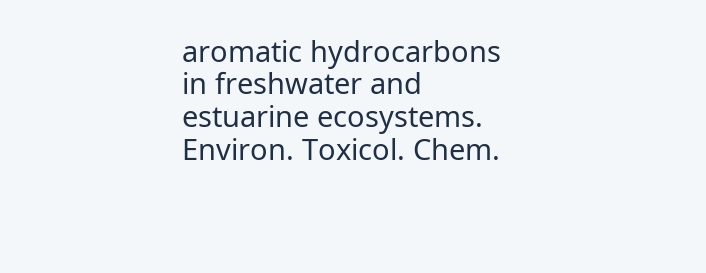aromatic hydrocarbons in freshwater and estuarine ecosystems. Environ. Toxicol. Chem.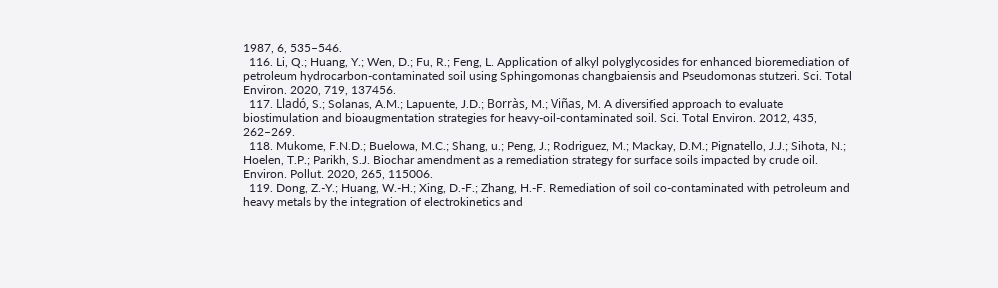1987, 6, 535–546.
  116. Li, Q.; Huang, Y.; Wen, D.; Fu, R.; Feng, L. Application of alkyl polyglycosides for enhanced bioremediation of petroleum hydrocarbon-contaminated soil using Sphingomonas changbaiensis and Pseudomonas stutzeri. Sci. Total Environ. 2020, 719, 137456.
  117. Lladó, S.; Solanas, A.M.; Lapuente, J.D.; Borràs, M.; Viñas, M. A diversified approach to evaluate biostimulation and bioaugmentation strategies for heavy-oil-contaminated soil. Sci. Total Environ. 2012, 435, 262–269.
  118. Mukome, F.N.D.; Buelowa, M.C.; Shang, u.; Peng, J.; Rodriguez, M.; Mackay, D.M.; Pignatello, J.J.; Sihota, N.; Hoelen, T.P.; Parikh, S.J. Biochar amendment as a remediation strategy for surface soils impacted by crude oil. Environ. Pollut. 2020, 265, 115006.
  119. Dong, Z.-Y.; Huang, W.-H.; Xing, D.-F.; Zhang, H.-F. Remediation of soil co-contaminated with petroleum and heavy metals by the integration of electrokinetics and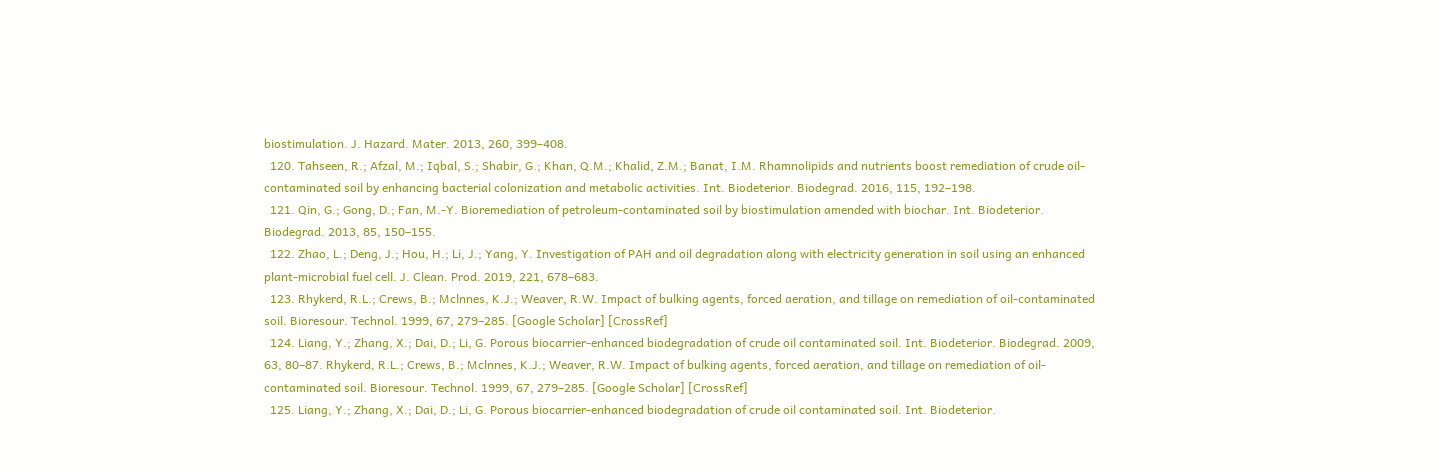biostimulation. J. Hazard. Mater. 2013, 260, 399–408.
  120. Tahseen, R.; Afzal, M.; Iqbal, S.; Shabir, G.; Khan, Q.M.; Khalid, Z.M.; Banat, I.M. Rhamnolipids and nutrients boost remediation of crude oil-contaminated soil by enhancing bacterial colonization and metabolic activities. Int. Biodeterior. Biodegrad. 2016, 115, 192–198.
  121. Qin, G.; Gong, D.; Fan, M.-Y. Bioremediation of petroleum-contaminated soil by biostimulation amended with biochar. Int. Biodeterior. Biodegrad. 2013, 85, 150–155.
  122. Zhao, L.; Deng, J.; Hou, H.; Li, J.; Yang, Y. Investigation of PAH and oil degradation along with electricity generation in soil using an enhanced plant-microbial fuel cell. J. Clean. Prod. 2019, 221, 678–683.
  123. Rhykerd, R.L.; Crews, B.; Mclnnes, K.J.; Weaver, R.W. Impact of bulking agents, forced aeration, and tillage on remediation of oil-contaminated soil. Bioresour. Technol. 1999, 67, 279–285. [Google Scholar] [CrossRef]
  124. Liang, Y.; Zhang, X.; Dai, D.; Li, G. Porous biocarrier-enhanced biodegradation of crude oil contaminated soil. Int. Biodeterior. Biodegrad. 2009, 63, 80–87. Rhykerd, R.L.; Crews, B.; Mclnnes, K.J.; Weaver, R.W. Impact of bulking agents, forced aeration, and tillage on remediation of oil-contaminated soil. Bioresour. Technol. 1999, 67, 279–285. [Google Scholar] [CrossRef]
  125. Liang, Y.; Zhang, X.; Dai, D.; Li, G. Porous biocarrier-enhanced biodegradation of crude oil contaminated soil. Int. Biodeterior.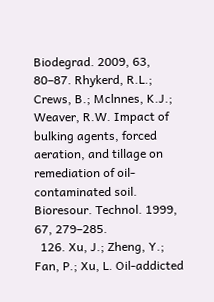Biodegrad. 2009, 63, 80–87. Rhykerd, R.L.; Crews, B.; Mclnnes, K.J.; Weaver, R.W. Impact of bulking agents, forced aeration, and tillage on remediation of oil-contaminated soil. Bioresour. Technol. 1999, 67, 279–285.
  126. Xu, J.; Zheng, Y.; Fan, P.; Xu, L. Oil-addicted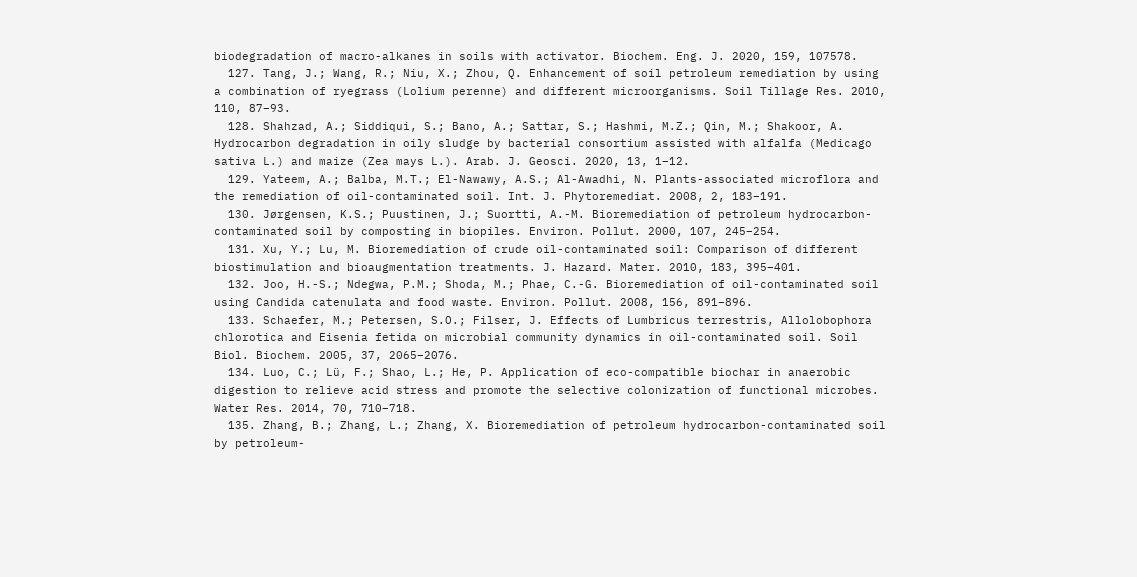biodegradation of macro-alkanes in soils with activator. Biochem. Eng. J. 2020, 159, 107578.
  127. Tang, J.; Wang, R.; Niu, X.; Zhou, Q. Enhancement of soil petroleum remediation by using a combination of ryegrass (Lolium perenne) and different microorganisms. Soil Tillage Res. 2010, 110, 87–93.
  128. Shahzad, A.; Siddiqui, S.; Bano, A.; Sattar, S.; Hashmi, M.Z.; Qin, M.; Shakoor, A. Hydrocarbon degradation in oily sludge by bacterial consortium assisted with alfalfa (Medicago sativa L.) and maize (Zea mays L.). Arab. J. Geosci. 2020, 13, 1–12.
  129. Yateem, A.; Balba, M.T.; El-Nawawy, A.S.; Al-Awadhi, N. Plants-associated microflora and the remediation of oil-contaminated soil. Int. J. Phytoremediat. 2008, 2, 183–191.
  130. Jørgensen, K.S.; Puustinen, J.; Suortti, A.-M. Bioremediation of petroleum hydrocarbon-contaminated soil by composting in biopiles. Environ. Pollut. 2000, 107, 245–254.
  131. Xu, Y.; Lu, M. Bioremediation of crude oil-contaminated soil: Comparison of different biostimulation and bioaugmentation treatments. J. Hazard. Mater. 2010, 183, 395–401.
  132. Joo, H.-S.; Ndegwa, P.M.; Shoda, M.; Phae, C.-G. Bioremediation of oil-contaminated soil using Candida catenulata and food waste. Environ. Pollut. 2008, 156, 891–896.
  133. Schaefer, M.; Petersen, S.O.; Filser, J. Effects of Lumbricus terrestris, Allolobophora chlorotica and Eisenia fetida on microbial community dynamics in oil-contaminated soil. Soil Biol. Biochem. 2005, 37, 2065–2076.
  134. Luo, C.; Lü, F.; Shao, L.; He, P. Application of eco-compatible biochar in anaerobic digestion to relieve acid stress and promote the selective colonization of functional microbes. Water Res. 2014, 70, 710–718.
  135. Zhang, B.; Zhang, L.; Zhang, X. Bioremediation of petroleum hydrocarbon-contaminated soil by petroleum-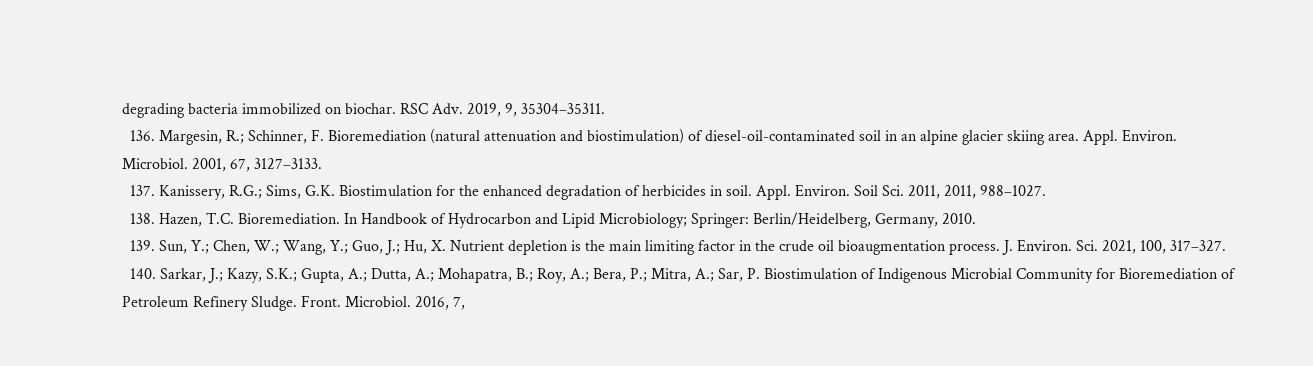degrading bacteria immobilized on biochar. RSC Adv. 2019, 9, 35304–35311.
  136. Margesin, R.; Schinner, F. Bioremediation (natural attenuation and biostimulation) of diesel-oil-contaminated soil in an alpine glacier skiing area. Appl. Environ. Microbiol. 2001, 67, 3127–3133.
  137. Kanissery, R.G.; Sims, G.K. Biostimulation for the enhanced degradation of herbicides in soil. Appl. Environ. Soil Sci. 2011, 2011, 988–1027.
  138. Hazen, T.C. Bioremediation. In Handbook of Hydrocarbon and Lipid Microbiology; Springer: Berlin/Heidelberg, Germany, 2010.
  139. Sun, Y.; Chen, W.; Wang, Y.; Guo, J.; Hu, X. Nutrient depletion is the main limiting factor in the crude oil bioaugmentation process. J. Environ. Sci. 2021, 100, 317–327.
  140. Sarkar, J.; Kazy, S.K.; Gupta, A.; Dutta, A.; Mohapatra, B.; Roy, A.; Bera, P.; Mitra, A.; Sar, P. Biostimulation of Indigenous Microbial Community for Bioremediation of Petroleum Refinery Sludge. Front. Microbiol. 2016, 7,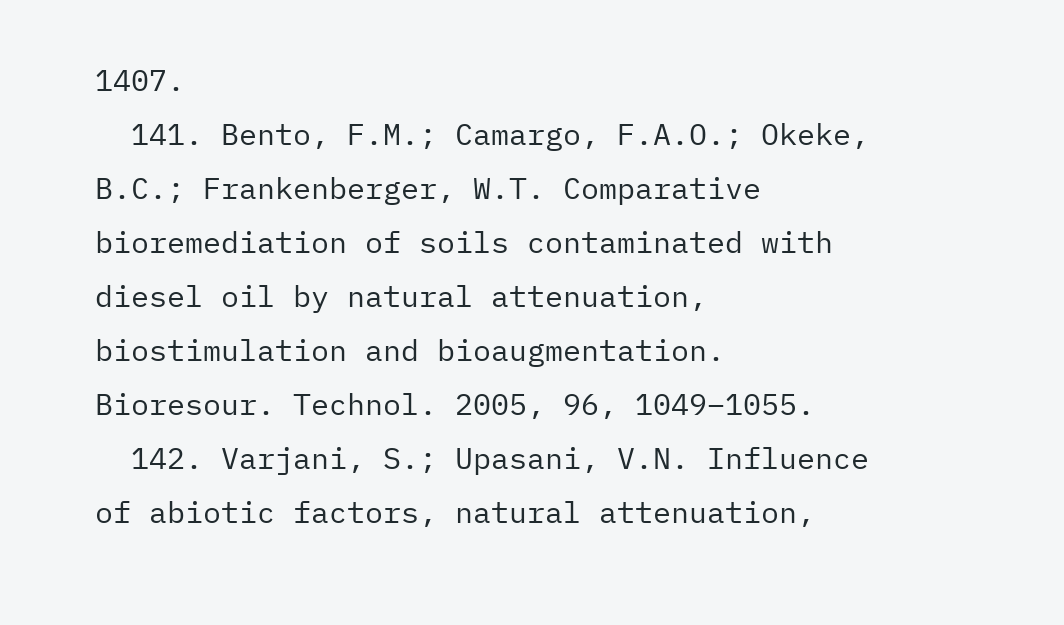1407.
  141. Bento, F.M.; Camargo, F.A.O.; Okeke, B.C.; Frankenberger, W.T. Comparative bioremediation of soils contaminated with diesel oil by natural attenuation, biostimulation and bioaugmentation. Bioresour. Technol. 2005, 96, 1049–1055.
  142. Varjani, S.; Upasani, V.N. Influence of abiotic factors, natural attenuation,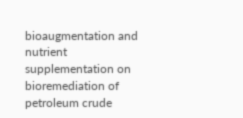bioaugmentation and nutrient supplementation on bioremediation of petroleum crude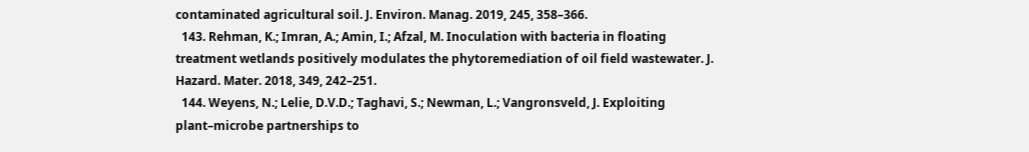contaminated agricultural soil. J. Environ. Manag. 2019, 245, 358–366.
  143. Rehman, K.; Imran, A.; Amin, I.; Afzal, M. Inoculation with bacteria in floating treatment wetlands positively modulates the phytoremediation of oil field wastewater. J. Hazard. Mater. 2018, 349, 242–251.
  144. Weyens, N.; Lelie, D.V.D.; Taghavi, S.; Newman, L.; Vangronsveld, J. Exploiting plant–microbe partnerships to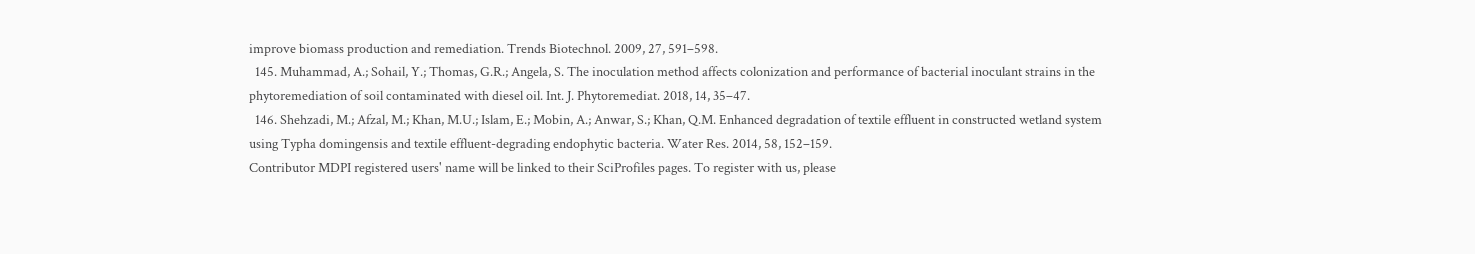improve biomass production and remediation. Trends Biotechnol. 2009, 27, 591–598.
  145. Muhammad, A.; Sohail, Y.; Thomas, G.R.; Angela, S. The inoculation method affects colonization and performance of bacterial inoculant strains in the phytoremediation of soil contaminated with diesel oil. Int. J. Phytoremediat. 2018, 14, 35–47.
  146. Shehzadi, M.; Afzal, M.; Khan, M.U.; Islam, E.; Mobin, A.; Anwar, S.; Khan, Q.M. Enhanced degradation of textile effluent in constructed wetland system using Typha domingensis and textile effluent-degrading endophytic bacteria. Water Res. 2014, 58, 152–159.
Contributor MDPI registered users' name will be linked to their SciProfiles pages. To register with us, please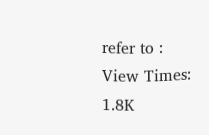refer to :
View Times: 1.8K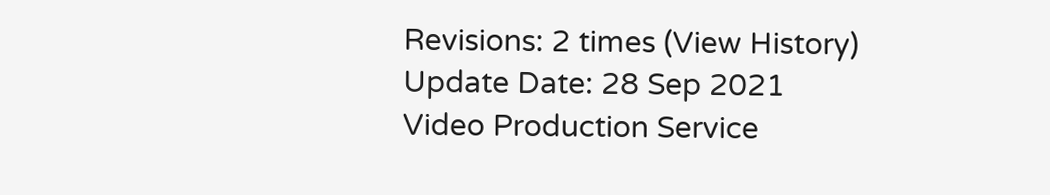Revisions: 2 times (View History)
Update Date: 28 Sep 2021
Video Production Service